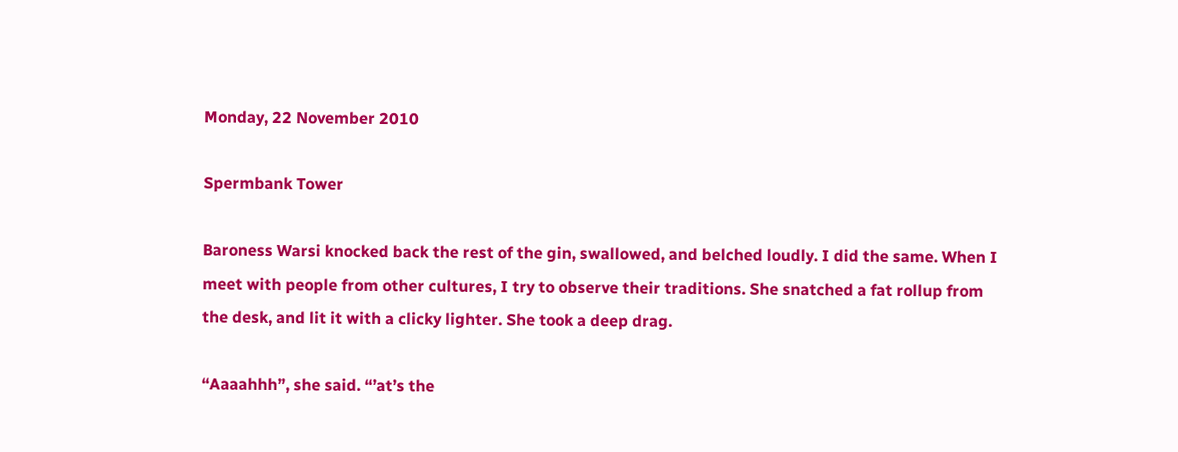Monday, 22 November 2010

Spermbank Tower

Baroness Warsi knocked back the rest of the gin, swallowed, and belched loudly. I did the same. When I meet with people from other cultures, I try to observe their traditions. She snatched a fat rollup from the desk, and lit it with a clicky lighter. She took a deep drag.

“Aaaahhh”, she said. “’at’s the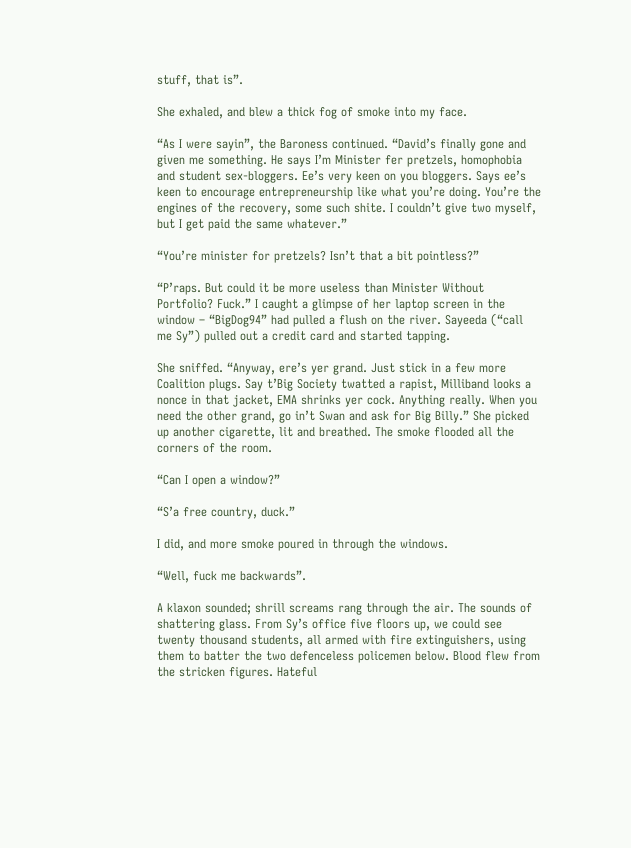stuff, that is”.

She exhaled, and blew a thick fog of smoke into my face.

“As I were sayin”, the Baroness continued. “David’s finally gone and given me something. He says I’m Minister fer pretzels, homophobia and student sex-bloggers. Ee’s very keen on you bloggers. Says ee’s keen to encourage entrepreneurship like what you’re doing. You’re the engines of the recovery, some such shite. I couldn’t give two myself, but I get paid the same whatever.”

“You’re minister for pretzels? Isn’t that a bit pointless?”

“P’raps. But could it be more useless than Minister Without Portfolio? Fuck.” I caught a glimpse of her laptop screen in the window – “BigDog94” had pulled a flush on the river. Sayeeda (“call me Sy”) pulled out a credit card and started tapping.

She sniffed. “Anyway, ere’s yer grand. Just stick in a few more Coalition plugs. Say t’Big Society twatted a rapist, Milliband looks a nonce in that jacket, EMA shrinks yer cock. Anything really. When you need the other grand, go in’t Swan and ask for Big Billy.” She picked up another cigarette, lit and breathed. The smoke flooded all the corners of the room.

“Can I open a window?”

“S’a free country, duck.”

I did, and more smoke poured in through the windows.

“Well, fuck me backwards”.

A klaxon sounded; shrill screams rang through the air. The sounds of shattering glass. From Sy’s office five floors up, we could see twenty thousand students, all armed with fire extinguishers, using them to batter the two defenceless policemen below. Blood flew from the stricken figures. Hateful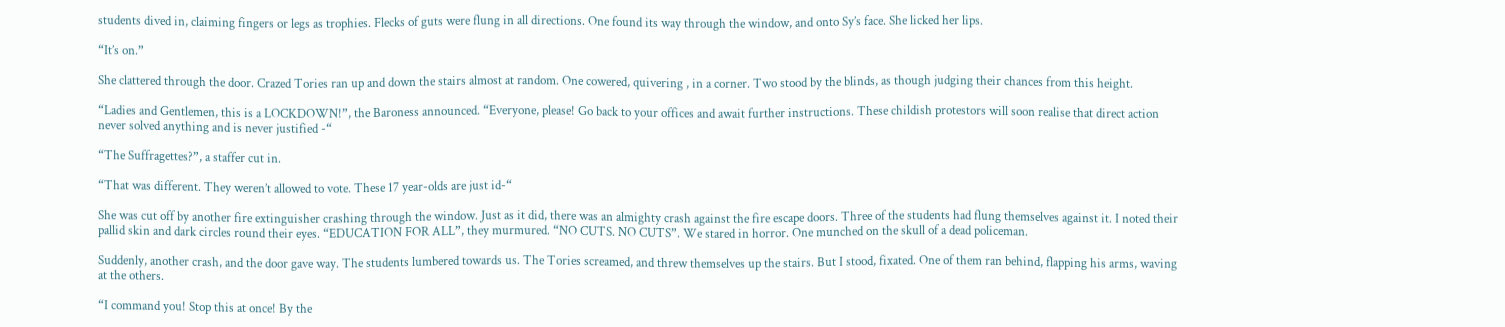students dived in, claiming fingers or legs as trophies. Flecks of guts were flung in all directions. One found its way through the window, and onto Sy’s face. She licked her lips.

“It’s on.”

She clattered through the door. Crazed Tories ran up and down the stairs almost at random. One cowered, quivering , in a corner. Two stood by the blinds, as though judging their chances from this height.

“Ladies and Gentlemen, this is a LOCKDOWN!”, the Baroness announced. “Everyone, please! Go back to your offices and await further instructions. These childish protestors will soon realise that direct action never solved anything and is never justified -“

“The Suffragettes?”, a staffer cut in.

“That was different. They weren’t allowed to vote. These 17 year-olds are just id-“

She was cut off by another fire extinguisher crashing through the window. Just as it did, there was an almighty crash against the fire escape doors. Three of the students had flung themselves against it. I noted their pallid skin and dark circles round their eyes. “EDUCATION FOR ALL”, they murmured. “NO CUTS. NO CUTS”. We stared in horror. One munched on the skull of a dead policeman.

Suddenly, another crash, and the door gave way. The students lumbered towards us. The Tories screamed, and threw themselves up the stairs. But I stood, fixated. One of them ran behind, flapping his arms, waving at the others.

“I command you! Stop this at once! By the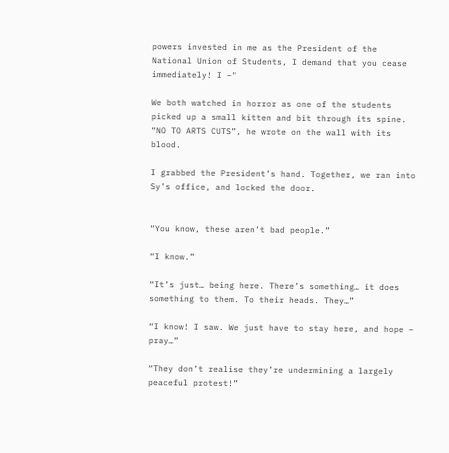powers invested in me as the President of the National Union of Students, I demand that you cease immediately! I –"

We both watched in horror as one of the students picked up a small kitten and bit through its spine. “NO TO ARTS CUTS”, he wrote on the wall with its blood.

I grabbed the President’s hand. Together, we ran into Sy’s office, and locked the door.


“You know, these aren’t bad people.”

“I know.”

“It’s just… being here. There’s something… it does something to them. To their heads. They…”

“I know! I saw. We just have to stay here, and hope – pray…”

“They don’t realise they’re undermining a largely peaceful protest!”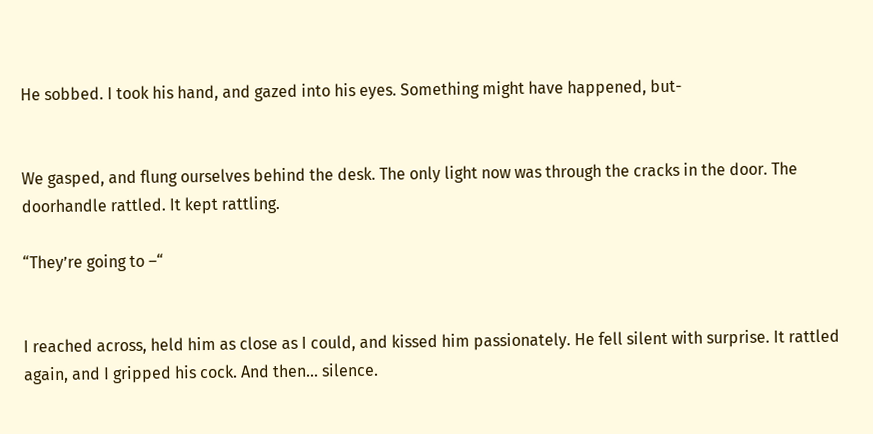He sobbed. I took his hand, and gazed into his eyes. Something might have happened, but-


We gasped, and flung ourselves behind the desk. The only light now was through the cracks in the door. The doorhandle rattled. It kept rattling.

“They’re going to –“


I reached across, held him as close as I could, and kissed him passionately. He fell silent with surprise. It rattled again, and I gripped his cock. And then… silence.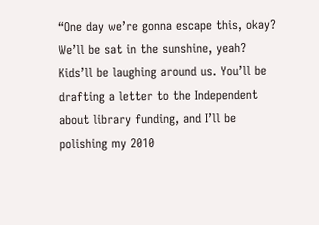“One day we’re gonna escape this, okay? We’ll be sat in the sunshine, yeah? Kids’ll be laughing around us. You’ll be drafting a letter to the Independent about library funding, and I’ll be polishing my 2010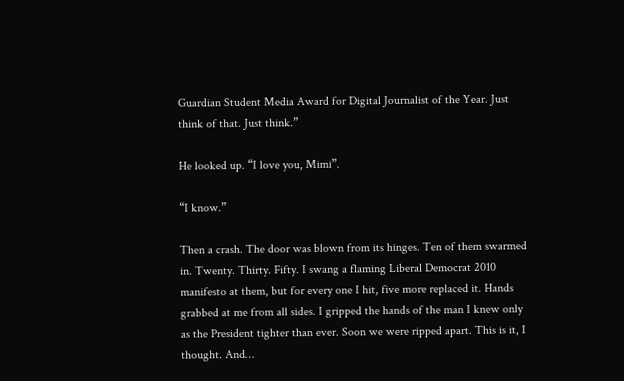Guardian Student Media Award for Digital Journalist of the Year. Just think of that. Just think.”

He looked up. “I love you, Mimi”.

“I know.”

Then a crash. The door was blown from its hinges. Ten of them swarmed in. Twenty. Thirty. Fifty. I swang a flaming Liberal Democrat 2010 manifesto at them, but for every one I hit, five more replaced it. Hands grabbed at me from all sides. I gripped the hands of the man I knew only as the President tighter than ever. Soon we were ripped apart. This is it, I thought. And…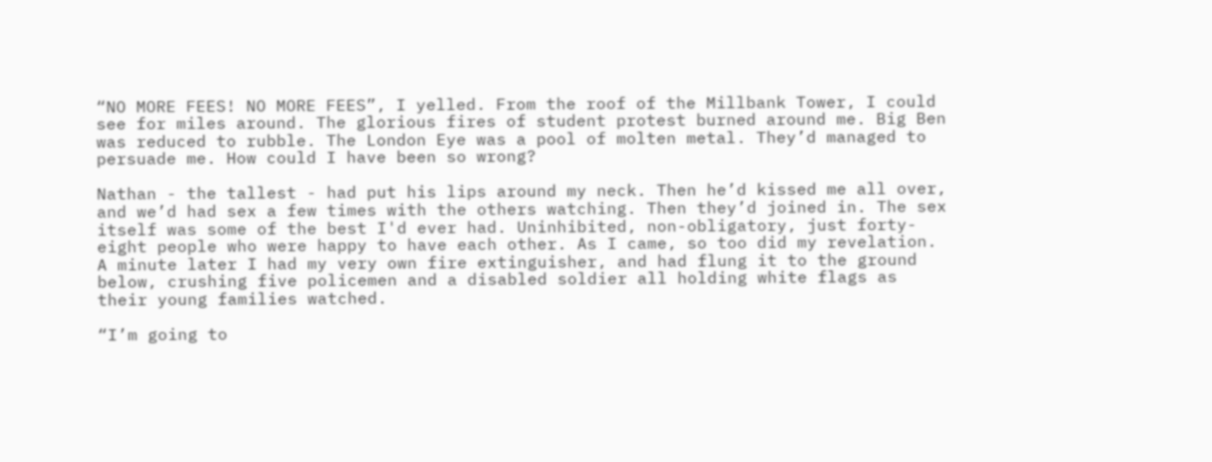“NO MORE FEES! NO MORE FEES”, I yelled. From the roof of the Millbank Tower, I could see for miles around. The glorious fires of student protest burned around me. Big Ben was reduced to rubble. The London Eye was a pool of molten metal. They’d managed to persuade me. How could I have been so wrong?

Nathan - the tallest - had put his lips around my neck. Then he’d kissed me all over, and we’d had sex a few times with the others watching. Then they’d joined in. The sex itself was some of the best I'd ever had. Uninhibited, non-obligatory, just forty-eight people who were happy to have each other. As I came, so too did my revelation. A minute later I had my very own fire extinguisher, and had flung it to the ground below, crushing five policemen and a disabled soldier all holding white flags as their young families watched.

“I’m going to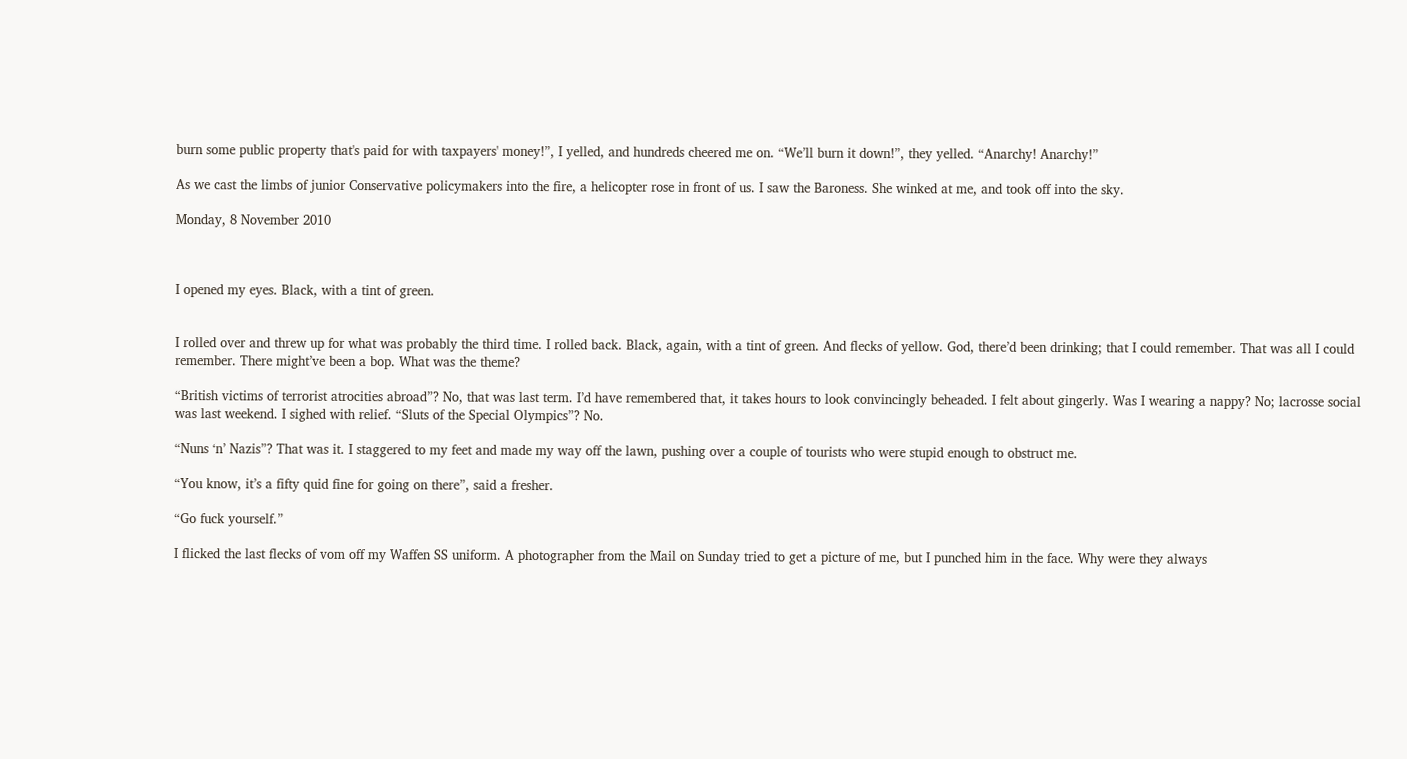burn some public property that's paid for with taxpayers' money!”, I yelled, and hundreds cheered me on. “We’ll burn it down!”, they yelled. “Anarchy! Anarchy!”

As we cast the limbs of junior Conservative policymakers into the fire, a helicopter rose in front of us. I saw the Baroness. She winked at me, and took off into the sky.

Monday, 8 November 2010



I opened my eyes. Black, with a tint of green.


I rolled over and threw up for what was probably the third time. I rolled back. Black, again, with a tint of green. And flecks of yellow. God, there’d been drinking; that I could remember. That was all I could remember. There might’ve been a bop. What was the theme?

“British victims of terrorist atrocities abroad”? No, that was last term. I’d have remembered that, it takes hours to look convincingly beheaded. I felt about gingerly. Was I wearing a nappy? No; lacrosse social was last weekend. I sighed with relief. “Sluts of the Special Olympics”? No.

“Nuns ‘n’ Nazis”? That was it. I staggered to my feet and made my way off the lawn, pushing over a couple of tourists who were stupid enough to obstruct me.

“You know, it’s a fifty quid fine for going on there”, said a fresher.

“Go fuck yourself.”

I flicked the last flecks of vom off my Waffen SS uniform. A photographer from the Mail on Sunday tried to get a picture of me, but I punched him in the face. Why were they always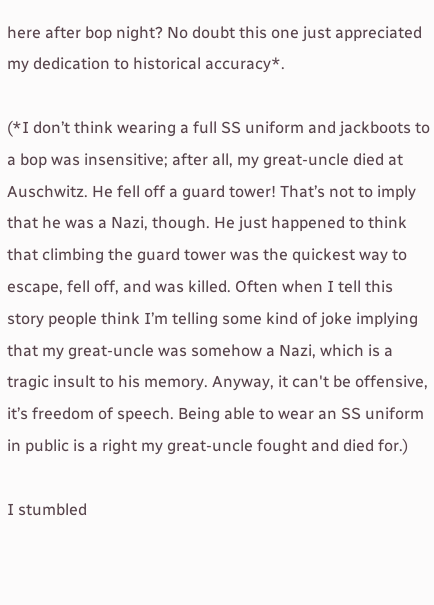here after bop night? No doubt this one just appreciated my dedication to historical accuracy*.

(*I don’t think wearing a full SS uniform and jackboots to a bop was insensitive; after all, my great-uncle died at Auschwitz. He fell off a guard tower! That’s not to imply that he was a Nazi, though. He just happened to think that climbing the guard tower was the quickest way to escape, fell off, and was killed. Often when I tell this story people think I’m telling some kind of joke implying that my great-uncle was somehow a Nazi, which is a tragic insult to his memory. Anyway, it can't be offensive, it’s freedom of speech. Being able to wear an SS uniform in public is a right my great-uncle fought and died for.)

I stumbled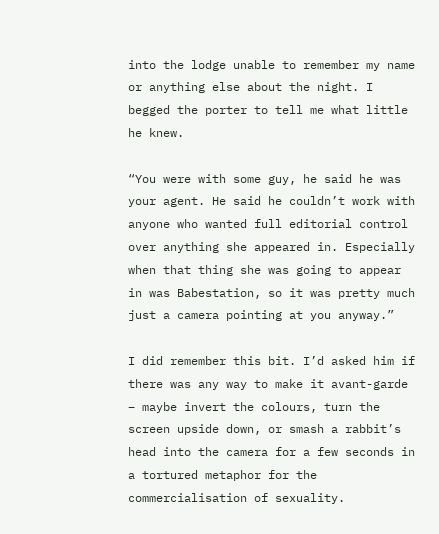into the lodge unable to remember my name or anything else about the night. I begged the porter to tell me what little he knew.

“You were with some guy, he said he was your agent. He said he couldn’t work with anyone who wanted full editorial control over anything she appeared in. Especially when that thing she was going to appear in was Babestation, so it was pretty much just a camera pointing at you anyway.”

I did remember this bit. I’d asked him if there was any way to make it avant-garde – maybe invert the colours, turn the screen upside down, or smash a rabbit’s head into the camera for a few seconds in a tortured metaphor for the commercialisation of sexuality.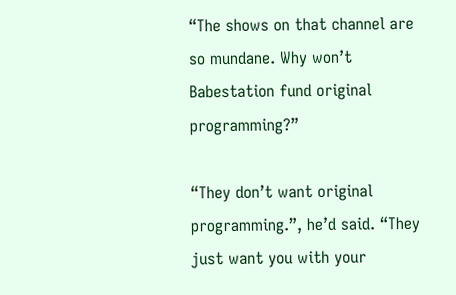“The shows on that channel are so mundane. Why won’t Babestation fund original programming?”

“They don’t want original programming.”, he’d said. “They just want you with your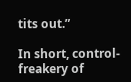tits out.”

In short, control-freakery of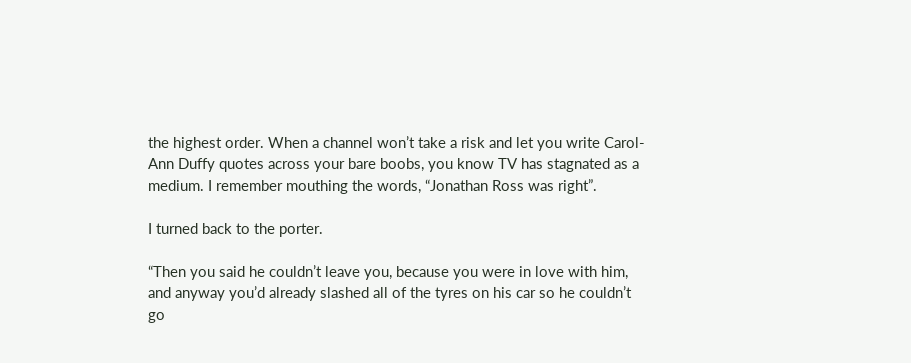the highest order. When a channel won’t take a risk and let you write Carol-Ann Duffy quotes across your bare boobs, you know TV has stagnated as a medium. I remember mouthing the words, “Jonathan Ross was right”.

I turned back to the porter.

“Then you said he couldn’t leave you, because you were in love with him, and anyway you’d already slashed all of the tyres on his car so he couldn’t go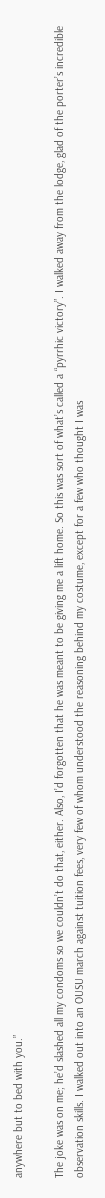anywhere but to bed with you.”

The joke was on me; he’d slashed all my condoms so we couldn’t do that, either. Also, I’d forgotten that he was meant to be giving me a lift home. So this was sort of what’s called a “pyrrhic victory”. I walked away from the lodge, glad of the porter’s incredible observation skills. I walked out into an OUSU march against tuition fees, very few of whom understood the reasoning behind my costume, except for a few who thought I was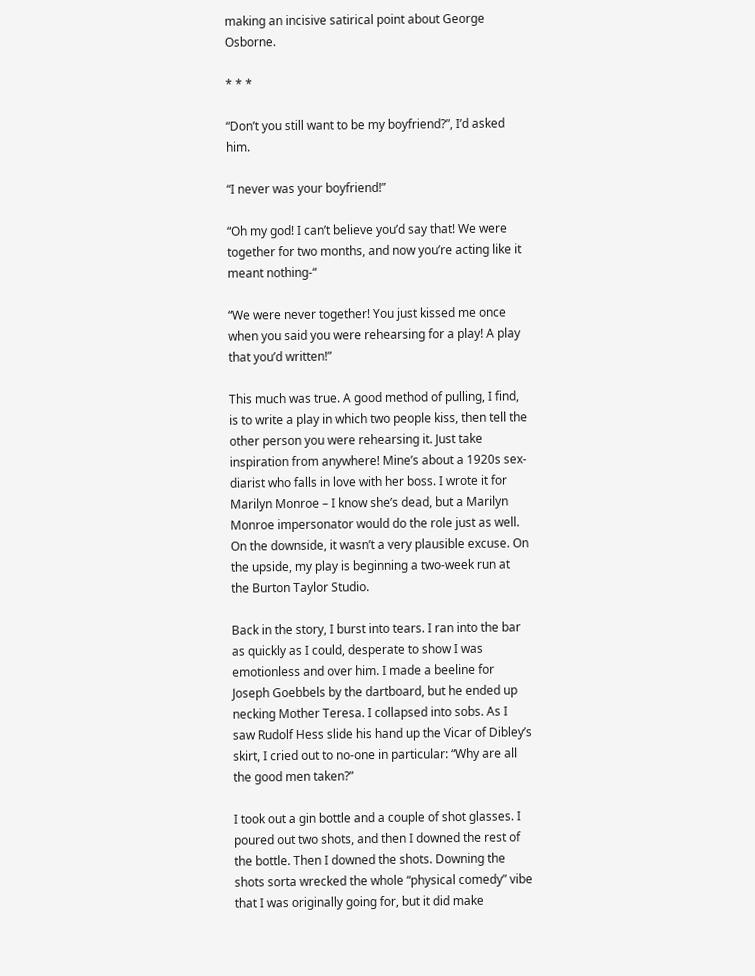making an incisive satirical point about George Osborne.

* * *

“Don’t you still want to be my boyfriend?”, I’d asked him.

“I never was your boyfriend!”

“Oh my god! I can’t believe you’d say that! We were together for two months, and now you’re acting like it meant nothing-“

“We were never together! You just kissed me once when you said you were rehearsing for a play! A play that you’d written!”

This much was true. A good method of pulling, I find, is to write a play in which two people kiss, then tell the other person you were rehearsing it. Just take inspiration from anywhere! Mine’s about a 1920s sex-diarist who falls in love with her boss. I wrote it for Marilyn Monroe – I know she’s dead, but a Marilyn Monroe impersonator would do the role just as well. On the downside, it wasn’t a very plausible excuse. On the upside, my play is beginning a two-week run at the Burton Taylor Studio.

Back in the story, I burst into tears. I ran into the bar as quickly as I could, desperate to show I was emotionless and over him. I made a beeline for Joseph Goebbels by the dartboard, but he ended up necking Mother Teresa. I collapsed into sobs. As I saw Rudolf Hess slide his hand up the Vicar of Dibley’s skirt, I cried out to no-one in particular: “Why are all the good men taken?”

I took out a gin bottle and a couple of shot glasses. I poured out two shots, and then I downed the rest of the bottle. Then I downed the shots. Downing the shots sorta wrecked the whole “physical comedy” vibe that I was originally going for, but it did make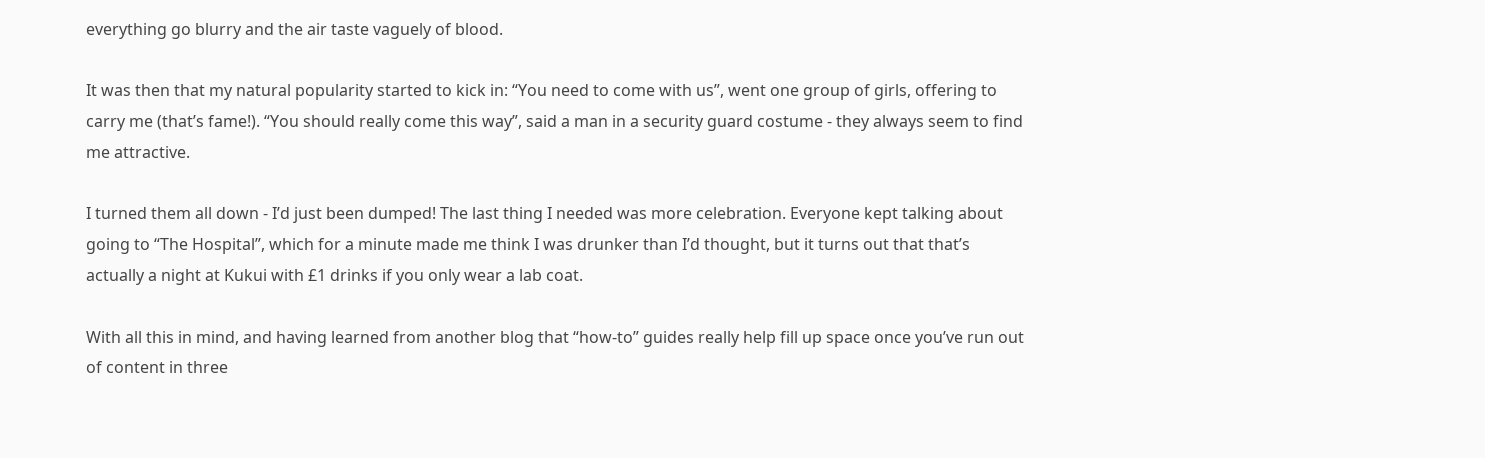everything go blurry and the air taste vaguely of blood.

It was then that my natural popularity started to kick in: “You need to come with us”, went one group of girls, offering to carry me (that’s fame!). “You should really come this way”, said a man in a security guard costume - they always seem to find me attractive.

I turned them all down - I’d just been dumped! The last thing I needed was more celebration. Everyone kept talking about going to “The Hospital”, which for a minute made me think I was drunker than I’d thought, but it turns out that that’s actually a night at Kukui with £1 drinks if you only wear a lab coat.

With all this in mind, and having learned from another blog that “how-to” guides really help fill up space once you’ve run out of content in three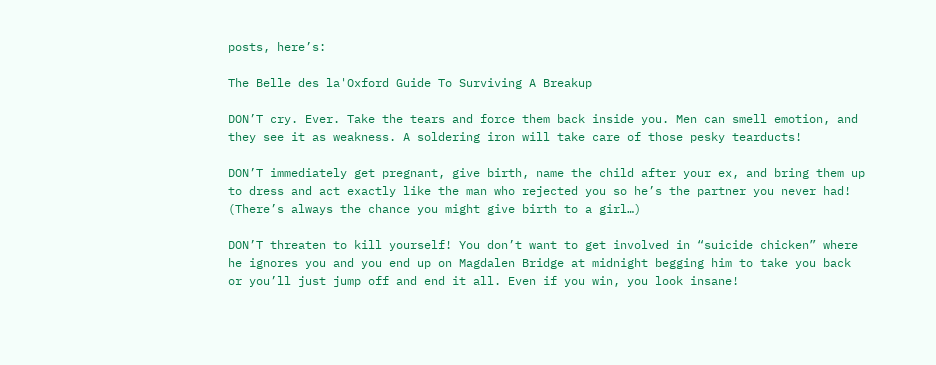posts, here’s:

The Belle des la'Oxford Guide To Surviving A Breakup

DON’T cry. Ever. Take the tears and force them back inside you. Men can smell emotion, and they see it as weakness. A soldering iron will take care of those pesky tearducts!

DON’T immediately get pregnant, give birth, name the child after your ex, and bring them up to dress and act exactly like the man who rejected you so he’s the partner you never had! (There’s always the chance you might give birth to a girl…)

DON’T threaten to kill yourself! You don’t want to get involved in “suicide chicken” where he ignores you and you end up on Magdalen Bridge at midnight begging him to take you back or you’ll just jump off and end it all. Even if you win, you look insane!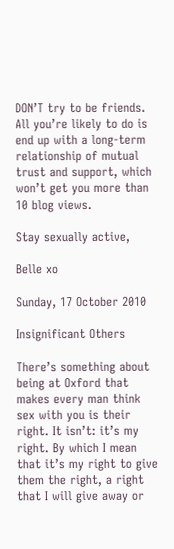DON’T try to be friends. All you’re likely to do is end up with a long-term relationship of mutual trust and support, which won’t get you more than 10 blog views.

Stay sexually active,

Belle xo

Sunday, 17 October 2010

Insignificant Others

There’s something about being at Oxford that makes every man think sex with you is their right. It isn’t: it’s my right. By which I mean that it’s my right to give them the right, a right that I will give away or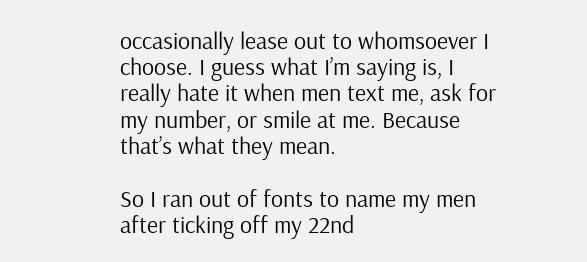occasionally lease out to whomsoever I choose. I guess what I’m saying is, I really hate it when men text me, ask for my number, or smile at me. Because that’s what they mean.

So I ran out of fonts to name my men after ticking off my 22nd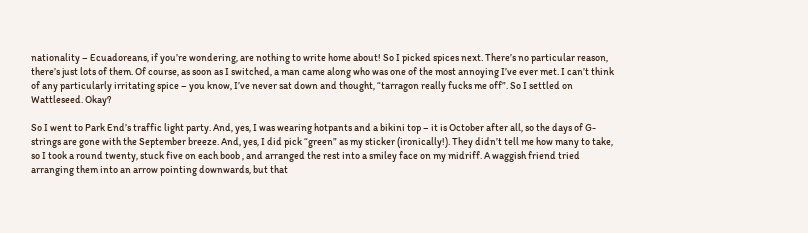nationality – Ecuadoreans, if you’re wondering, are nothing to write home about! So I picked spices next. There’s no particular reason, there’s just lots of them. Of course, as soon as I switched, a man came along who was one of the most annoying I’ve ever met. I can’t think of any particularly irritating spice – you know, I’ve never sat down and thought, “tarragon really fucks me off”. So I settled on Wattleseed. Okay?

So I went to Park End’s traffic light party. And, yes, I was wearing hotpants and a bikini top – it is October after all, so the days of G-strings are gone with the September breeze. And, yes, I did pick “green” as my sticker (ironically!). They didn’t tell me how many to take, so I took a round twenty, stuck five on each boob , and arranged the rest into a smiley face on my midriff. A waggish friend tried arranging them into an arrow pointing downwards, but that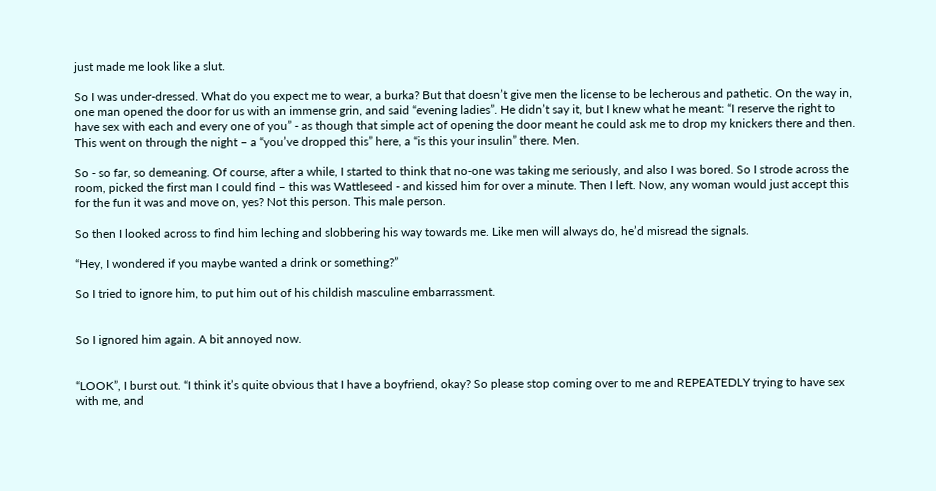just made me look like a slut.

So I was under-dressed. What do you expect me to wear, a burka? But that doesn’t give men the license to be lecherous and pathetic. On the way in, one man opened the door for us with an immense grin, and said “evening ladies”. He didn’t say it, but I knew what he meant: “I reserve the right to have sex with each and every one of you” - as though that simple act of opening the door meant he could ask me to drop my knickers there and then. This went on through the night – a “you’ve dropped this” here, a “is this your insulin” there. Men.

So - so far, so demeaning. Of course, after a while, I started to think that no-one was taking me seriously, and also I was bored. So I strode across the room, picked the first man I could find – this was Wattleseed - and kissed him for over a minute. Then I left. Now, any woman would just accept this for the fun it was and move on, yes? Not this person. This male person.

So then I looked across to find him leching and slobbering his way towards me. Like men will always do, he’d misread the signals.

“Hey, I wondered if you maybe wanted a drink or something?”

So I tried to ignore him, to put him out of his childish masculine embarrassment.


So I ignored him again. A bit annoyed now.


“LOOK”, I burst out. “I think it’s quite obvious that I have a boyfriend, okay? So please stop coming over to me and REPEATEDLY trying to have sex with me, and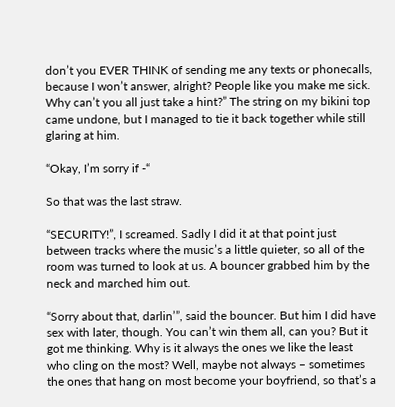don’t you EVER THINK of sending me any texts or phonecalls, because I won’t answer, alright? People like you make me sick. Why can’t you all just take a hint?” The string on my bikini top came undone, but I managed to tie it back together while still glaring at him.

“Okay, I’m sorry if -“

So that was the last straw.

“SECURITY!”, I screamed. Sadly I did it at that point just between tracks where the music’s a little quieter, so all of the room was turned to look at us. A bouncer grabbed him by the neck and marched him out.

“Sorry about that, darlin’”, said the bouncer. But him I did have sex with later, though. You can’t win them all, can you? But it got me thinking. Why is it always the ones we like the least who cling on the most? Well, maybe not always – sometimes the ones that hang on most become your boyfriend, so that’s a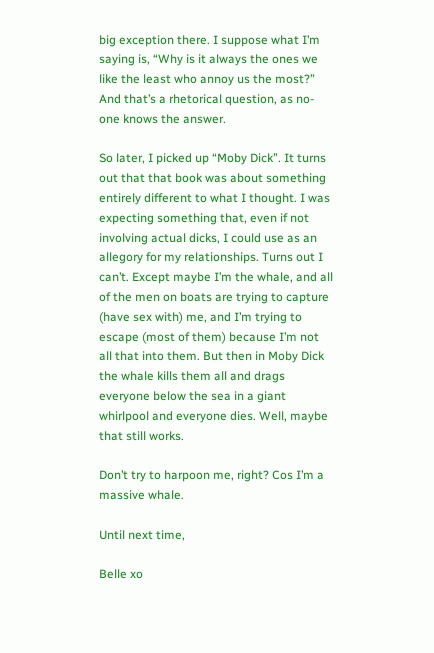big exception there. I suppose what I’m saying is, “Why is it always the ones we like the least who annoy us the most?” And that’s a rhetorical question, as no-one knows the answer.

So later, I picked up “Moby Dick”. It turns out that that book was about something entirely different to what I thought. I was expecting something that, even if not involving actual dicks, I could use as an allegory for my relationships. Turns out I can’t. Except maybe I’m the whale, and all of the men on boats are trying to capture (have sex with) me, and I’m trying to escape (most of them) because I’m not all that into them. But then in Moby Dick the whale kills them all and drags everyone below the sea in a giant whirlpool and everyone dies. Well, maybe that still works.

Don’t try to harpoon me, right? Cos I’m a massive whale.

Until next time,

Belle xo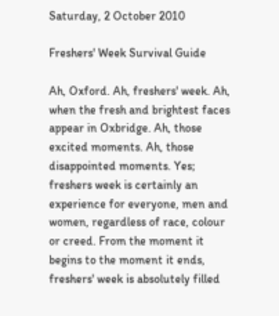Saturday, 2 October 2010

Freshers' Week Survival Guide

Ah, Oxford. Ah, freshers' week. Ah, when the fresh and brightest faces appear in Oxbridge. Ah, those excited moments. Ah, those disappointed moments. Yes; freshers week is certainly an experience for everyone, men and women, regardless of race, colour or creed. From the moment it begins to the moment it ends, freshers' week is absolutely filled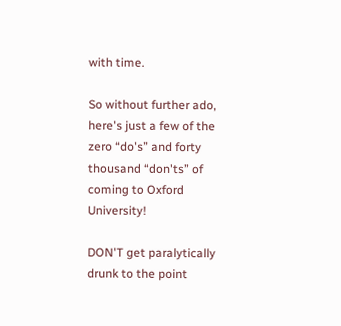with time.

So without further ado, here's just a few of the zero “do's” and forty thousand “don'ts” of coming to Oxford University!

DON'T get paralytically drunk to the point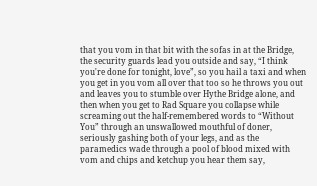that you vom in that bit with the sofas in at the Bridge, the security guards lead you outside and say, “I think you're done for tonight, love”, so you hail a taxi and when you get in you vom all over that too so he throws you out and leaves you to stumble over Hythe Bridge alone, and then when you get to Rad Square you collapse while screaming out the half-remembered words to “Without You” through an unswallowed mouthful of doner, seriously gashing both of your legs, and as the paramedics wade through a pool of blood mixed with vom and chips and ketchup you hear them say,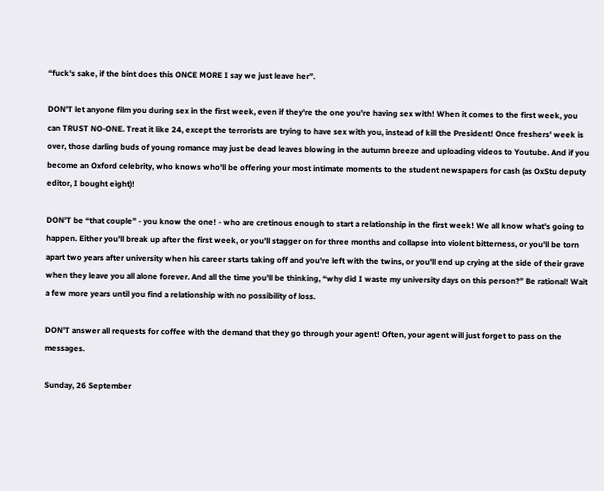“fuck's sake, if the bint does this ONCE MORE I say we just leave her”.

DON'T let anyone film you during sex in the first week, even if they're the one you're having sex with! When it comes to the first week, you can TRUST NO-ONE. Treat it like 24, except the terrorists are trying to have sex with you, instead of kill the President! Once freshers' week is over, those darling buds of young romance may just be dead leaves blowing in the autumn breeze and uploading videos to Youtube. And if you become an Oxford celebrity, who knows who'll be offering your most intimate moments to the student newspapers for cash (as OxStu deputy editor, I bought eight)!

DON'T be “that couple” - you know the one! - who are cretinous enough to start a relationship in the first week! We all know what's going to happen. Either you'll break up after the first week, or you'll stagger on for three months and collapse into violent bitterness, or you'll be torn apart two years after university when his career starts taking off and you're left with the twins, or you'll end up crying at the side of their grave when they leave you all alone forever. And all the time you'll be thinking, “why did I waste my university days on this person?” Be rational! Wait a few more years until you find a relationship with no possibility of loss.

DON'T answer all requests for coffee with the demand that they go through your agent! Often, your agent will just forget to pass on the messages.

Sunday, 26 September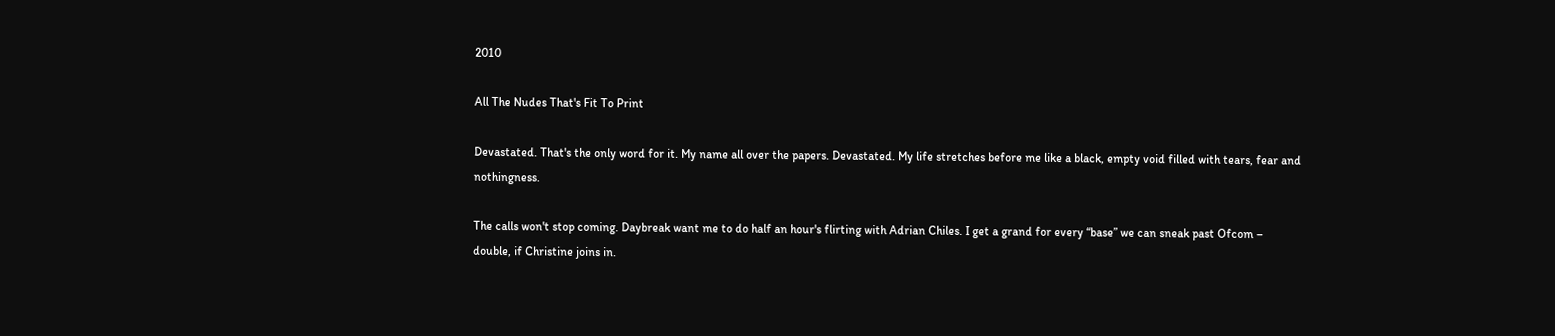2010

All The Nudes That's Fit To Print

Devastated. That's the only word for it. My name all over the papers. Devastated. My life stretches before me like a black, empty void filled with tears, fear and nothingness.

The calls won't stop coming. Daybreak want me to do half an hour's flirting with Adrian Chiles. I get a grand for every “base” we can sneak past Ofcom – double, if Christine joins in.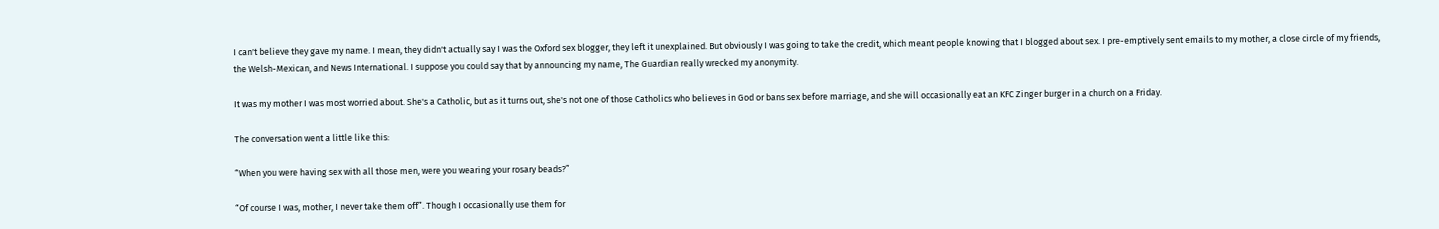I can't believe they gave my name. I mean, they didn't actually say I was the Oxford sex blogger, they left it unexplained. But obviously I was going to take the credit, which meant people knowing that I blogged about sex. I pre-emptively sent emails to my mother, a close circle of my friends, the Welsh-Mexican, and News International. I suppose you could say that by announcing my name, The Guardian really wrecked my anonymity.

It was my mother I was most worried about. She's a Catholic, but as it turns out, she's not one of those Catholics who believes in God or bans sex before marriage, and she will occasionally eat an KFC Zinger burger in a church on a Friday.

The conversation went a little like this:

“When you were having sex with all those men, were you wearing your rosary beads?”

“Of course I was, mother, I never take them off”. Though I occasionally use them for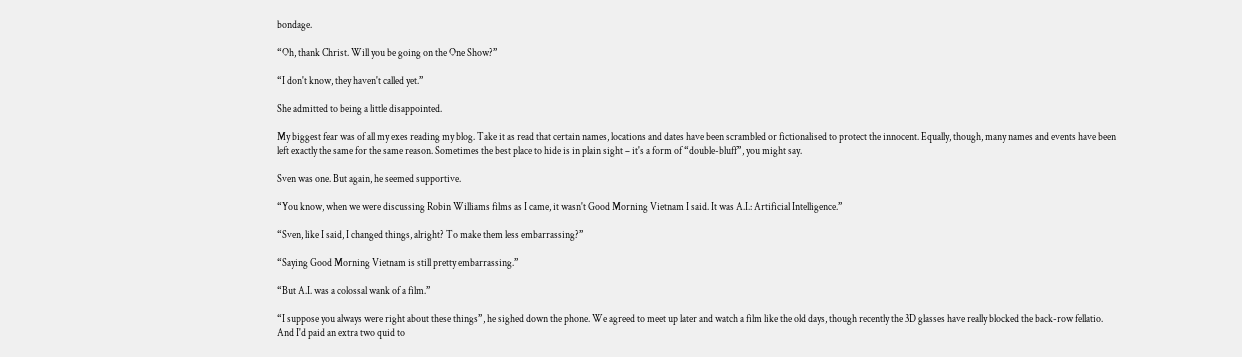bondage.

“Oh, thank Christ. Will you be going on the One Show?”

“I don't know, they haven't called yet.”

She admitted to being a little disappointed.

My biggest fear was of all my exes reading my blog. Take it as read that certain names, locations and dates have been scrambled or fictionalised to protect the innocent. Equally, though, many names and events have been left exactly the same for the same reason. Sometimes the best place to hide is in plain sight – it's a form of “double-bluff”, you might say.

Sven was one. But again, he seemed supportive.

“You know, when we were discussing Robin Williams films as I came, it wasn't Good Morning Vietnam I said. It was A.I.: Artificial Intelligence.”

“Sven, like I said, I changed things, alright? To make them less embarrassing?”

“Saying Good Morning Vietnam is still pretty embarrassing.”

“But A.I. was a colossal wank of a film.”

“I suppose you always were right about these things”, he sighed down the phone. We agreed to meet up later and watch a film like the old days, though recently the 3D glasses have really blocked the back-row fellatio. And I'd paid an extra two quid to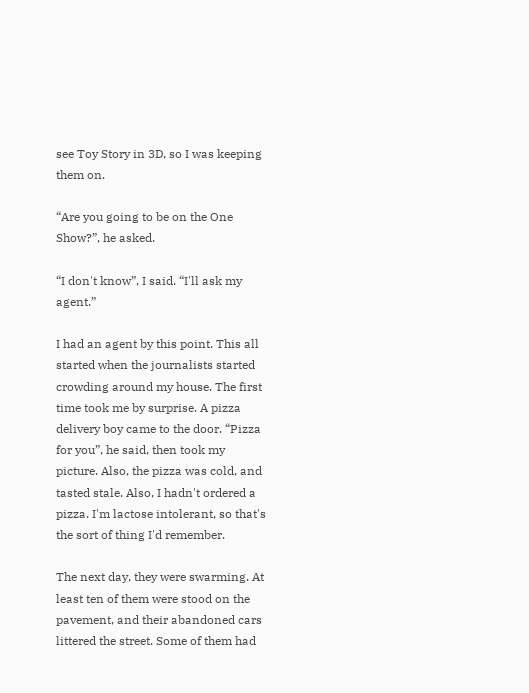see Toy Story in 3D, so I was keeping them on.

“Are you going to be on the One Show?”, he asked.

“I don't know”, I said. “I'll ask my agent.”

I had an agent by this point. This all started when the journalists started crowding around my house. The first time took me by surprise. A pizza delivery boy came to the door. “Pizza for you”, he said, then took my picture. Also, the pizza was cold, and tasted stale. Also, I hadn't ordered a pizza. I'm lactose intolerant, so that's the sort of thing I'd remember.

The next day, they were swarming. At least ten of them were stood on the pavement, and their abandoned cars littered the street. Some of them had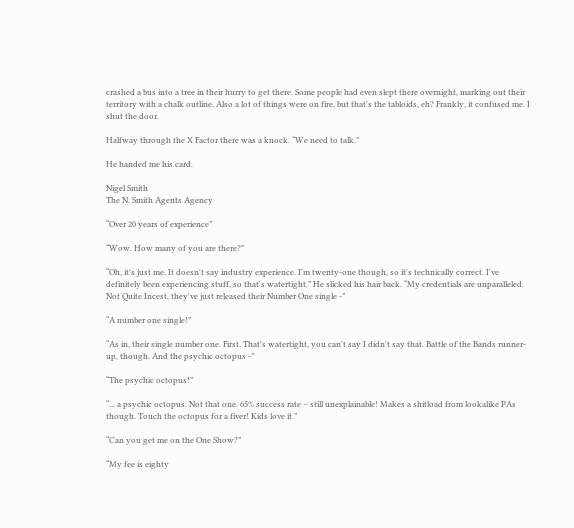crashed a bus into a tree in their hurry to get there. Some people had even slept there overnight, marking out their territory with a chalk outline. Also a lot of things were on fire, but that's the tabloids, eh? Frankly, it confused me. I shut the door.

Halfway through the X Factor there was a knock. “We need to talk.”

He handed me his card.

Nigel Smith
The N. Smith Agents Agency

“Over 20 years of experience”

“Wow. How many of you are there?”

“Oh, it's just me. It doesn't say industry experience. I'm twenty-one though, so it's technically correct. I've definitely been experiencing stuff, so that's watertight.” He slicked his hair back. “My credentials are unparalleled. Not Quite Incest, they've just released their Number One single -”

“A number one single!”

“As in, their single number one. First. That's watertight, you can't say I didn't say that. Battle of the Bands runner-up, though. And the psychic octopus -”

“The psychic octopus!”

“... a psychic octopus. Not that one. 65% success rate – still unexplainable! Makes a shitload from lookalike PAs though. Touch the octopus for a fiver! Kids love it.”

“Can you get me on the One Show?”

“My fee is eighty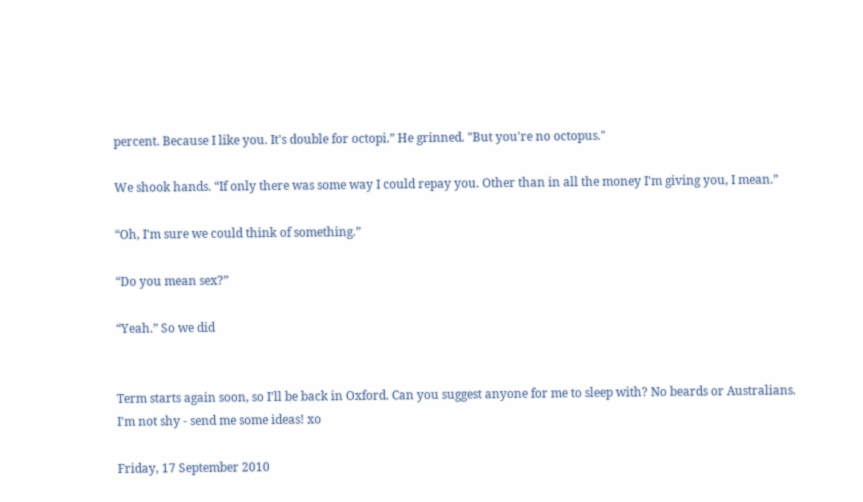percent. Because I like you. It's double for octopi.” He grinned. "But you're no octopus."

We shook hands. “If only there was some way I could repay you. Other than in all the money I'm giving you, I mean.”

“Oh, I'm sure we could think of something.”

“Do you mean sex?”

“Yeah.” So we did


Term starts again soon, so I'll be back in Oxford. Can you suggest anyone for me to sleep with? No beards or Australians. I'm not shy - send me some ideas! xo

Friday, 17 September 2010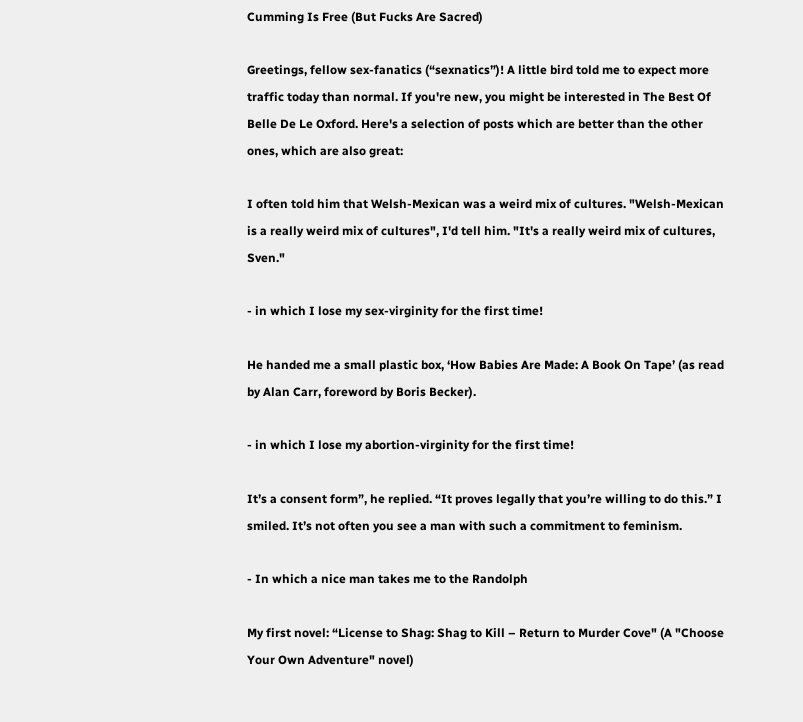Cumming Is Free (But Fucks Are Sacred)

Greetings, fellow sex-fanatics (“sexnatics”)! A little bird told me to expect more traffic today than normal. If you're new, you might be interested in The Best Of Belle De Le Oxford. Here's a selection of posts which are better than the other ones, which are also great:

I often told him that Welsh-Mexican was a weird mix of cultures. "Welsh-Mexican is a really weird mix of cultures", I'd tell him. "It's a really weird mix of cultures, Sven."

- in which I lose my sex-virginity for the first time!

He handed me a small plastic box, ‘How Babies Are Made: A Book On Tape’ (as read by Alan Carr, foreword by Boris Becker).

- in which I lose my abortion-virginity for the first time!

It’s a consent form”, he replied. “It proves legally that you’re willing to do this.” I smiled. It’s not often you see a man with such a commitment to feminism.

- In which a nice man takes me to the Randolph

My first novel: “License to Shag: Shag to Kill – Return to Murder Cove" (A "Choose Your Own Adventure" novel)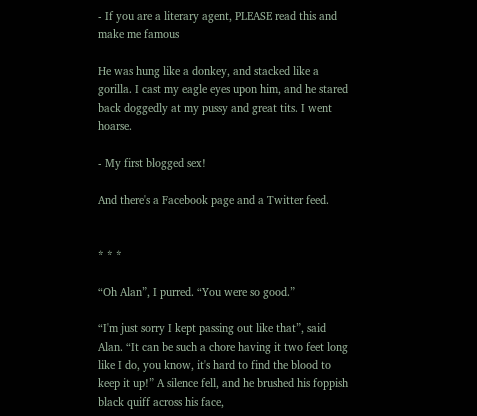- If you are a literary agent, PLEASE read this and make me famous

He was hung like a donkey, and stacked like a gorilla. I cast my eagle eyes upon him, and he stared back doggedly at my pussy and great tits. I went hoarse.

- My first blogged sex!

And there's a Facebook page and a Twitter feed.


* * *

“Oh Alan”, I purred. “You were so good.”

“I'm just sorry I kept passing out like that”, said Alan. “It can be such a chore having it two feet long like I do, you know, it's hard to find the blood to keep it up!” A silence fell, and he brushed his foppish black quiff across his face,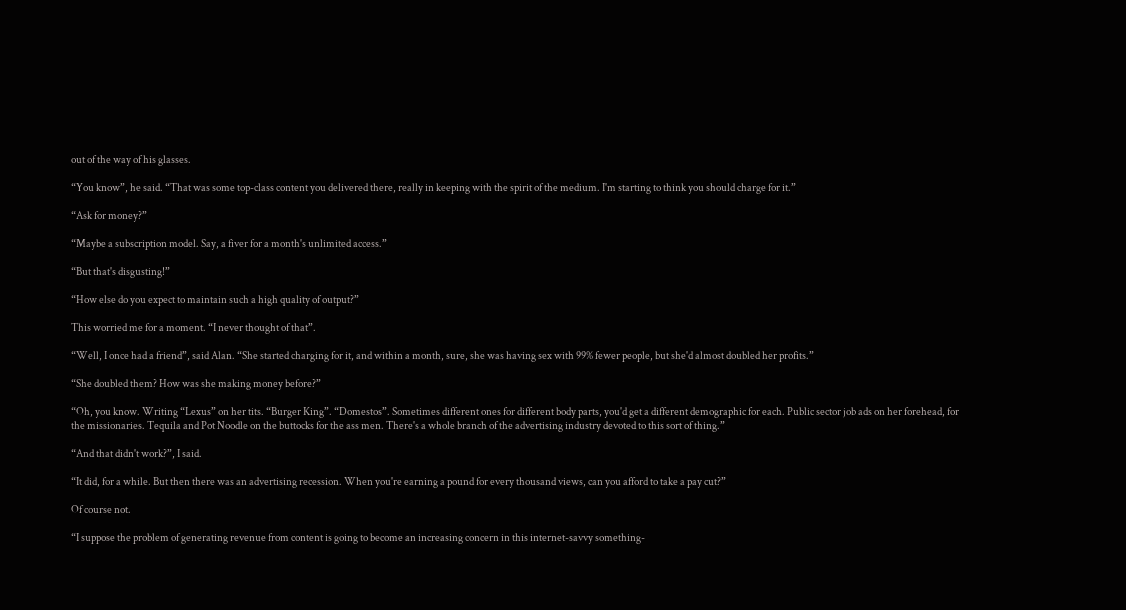out of the way of his glasses.

“You know”, he said. “That was some top-class content you delivered there, really in keeping with the spirit of the medium. I'm starting to think you should charge for it.”

“Ask for money?”

“Maybe a subscription model. Say, a fiver for a month's unlimited access.”

“But that's disgusting!”

“How else do you expect to maintain such a high quality of output?”

This worried me for a moment. “I never thought of that”.

“Well, I once had a friend”, said Alan. “She started charging for it, and within a month, sure, she was having sex with 99% fewer people, but she'd almost doubled her profits.”

“She doubled them? How was she making money before?”

“Oh, you know. Writing “Lexus” on her tits. “Burger King”. “Domestos”. Sometimes different ones for different body parts, you'd get a different demographic for each. Public sector job ads on her forehead, for the missionaries. Tequila and Pot Noodle on the buttocks for the ass men. There's a whole branch of the advertising industry devoted to this sort of thing.”

“And that didn't work?”, I said.

“It did, for a while. But then there was an advertising recession. When you're earning a pound for every thousand views, can you afford to take a pay cut?”

Of course not.

“I suppose the problem of generating revenue from content is going to become an increasing concern in this internet-savvy something-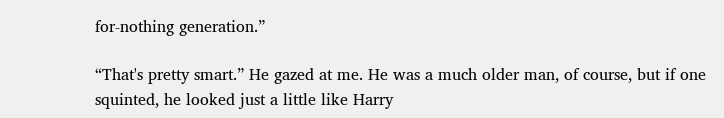for-nothing generation.”

“That's pretty smart.” He gazed at me. He was a much older man, of course, but if one squinted, he looked just a little like Harry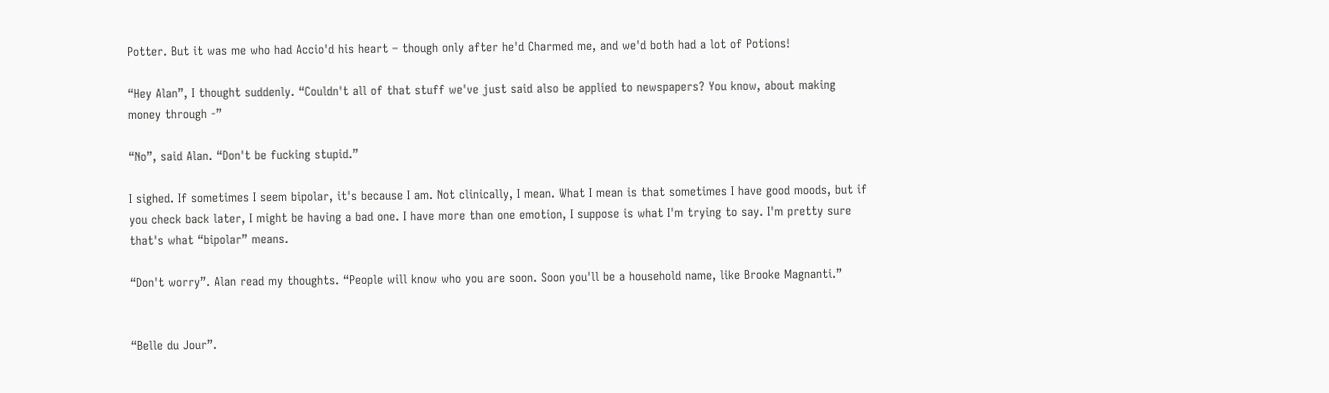Potter. But it was me who had Accio'd his heart – though only after he'd Charmed me, and we'd both had a lot of Potions!

“Hey Alan”, I thought suddenly. “Couldn't all of that stuff we've just said also be applied to newspapers? You know, about making money through -”

“No”, said Alan. “Don't be fucking stupid.”

I sighed. If sometimes I seem bipolar, it's because I am. Not clinically, I mean. What I mean is that sometimes I have good moods, but if you check back later, I might be having a bad one. I have more than one emotion, I suppose is what I'm trying to say. I'm pretty sure that's what “bipolar” means.

“Don't worry”. Alan read my thoughts. “People will know who you are soon. Soon you'll be a household name, like Brooke Magnanti.”


“Belle du Jour”.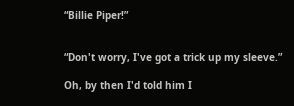“Billie Piper!”


“Don't worry, I've got a trick up my sleeve.”

Oh, by then I'd told him I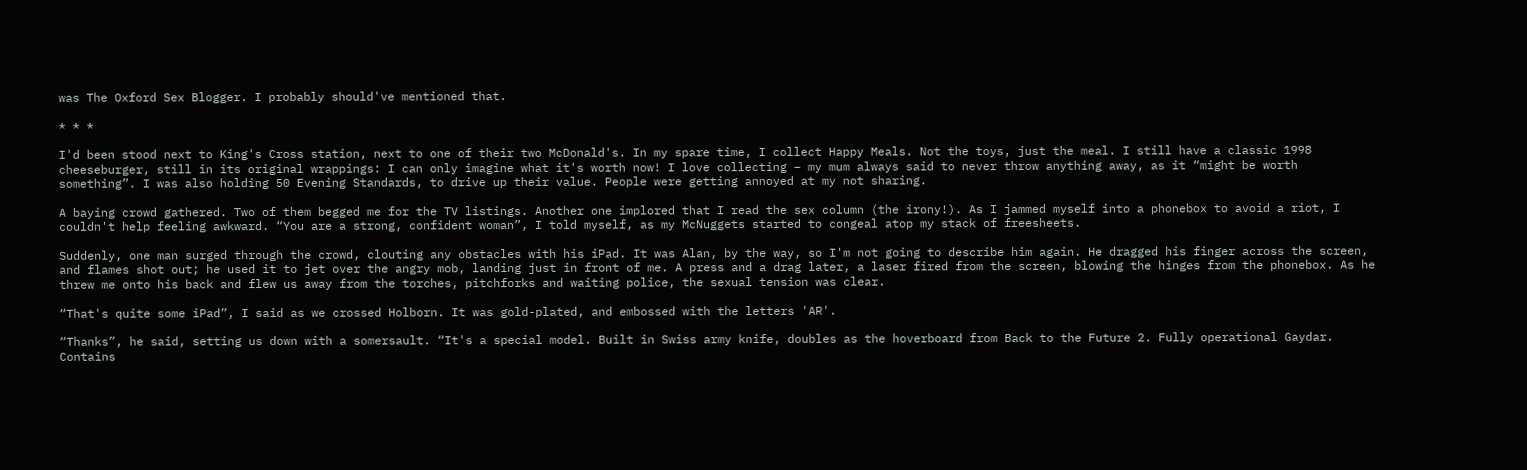was The Oxford Sex Blogger. I probably should've mentioned that.

* * *

I'd been stood next to King's Cross station, next to one of their two McDonald's. In my spare time, I collect Happy Meals. Not the toys, just the meal. I still have a classic 1998 cheeseburger, still in its original wrappings: I can only imagine what it's worth now! I love collecting – my mum always said to never throw anything away, as it “might be worth something”. I was also holding 50 Evening Standards, to drive up their value. People were getting annoyed at my not sharing.

A baying crowd gathered. Two of them begged me for the TV listings. Another one implored that I read the sex column (the irony!). As I jammed myself into a phonebox to avoid a riot, I couldn't help feeling awkward. “You are a strong, confident woman”, I told myself, as my McNuggets started to congeal atop my stack of freesheets.

Suddenly, one man surged through the crowd, clouting any obstacles with his iPad. It was Alan, by the way, so I'm not going to describe him again. He dragged his finger across the screen, and flames shot out; he used it to jet over the angry mob, landing just in front of me. A press and a drag later, a laser fired from the screen, blowing the hinges from the phonebox. As he threw me onto his back and flew us away from the torches, pitchforks and waiting police, the sexual tension was clear.

“That's quite some iPad”, I said as we crossed Holborn. It was gold-plated, and embossed with the letters 'AR'.

“Thanks”, he said, setting us down with a somersault. “It's a special model. Built in Swiss army knife, doubles as the hoverboard from Back to the Future 2. Fully operational Gaydar. Contains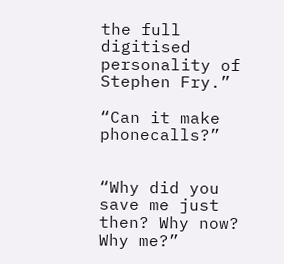the full digitised personality of Stephen Fry.”

“Can it make phonecalls?”


“Why did you save me just then? Why now? Why me?”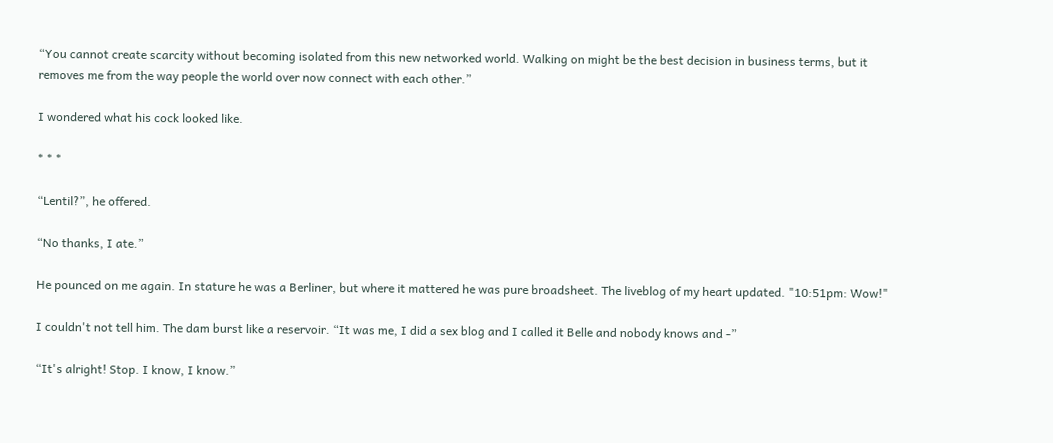“You cannot create scarcity without becoming isolated from this new networked world. Walking on might be the best decision in business terms, but it removes me from the way people the world over now connect with each other.”

I wondered what his cock looked like.

* * *

“Lentil?”, he offered.

“No thanks, I ate.”

He pounced on me again. In stature he was a Berliner, but where it mattered he was pure broadsheet. The liveblog of my heart updated. "10:51pm: Wow!"

I couldn't not tell him. The dam burst like a reservoir. “It was me, I did a sex blog and I called it Belle and nobody knows and -”

“It's alright! Stop. I know, I know.”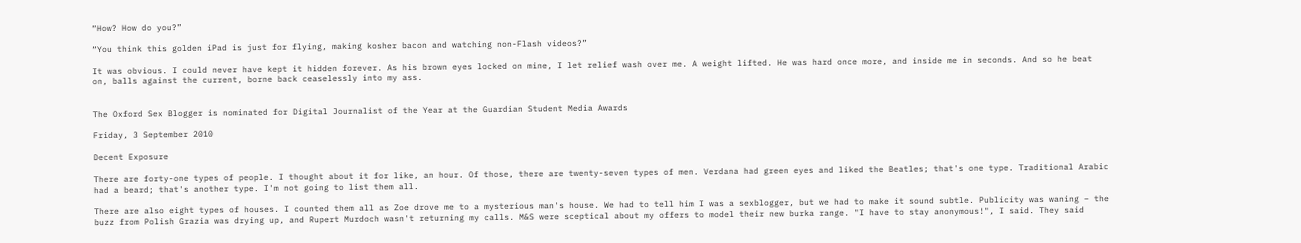“How? How do you?”

“You think this golden iPad is just for flying, making kosher bacon and watching non-Flash videos?”

It was obvious. I could never have kept it hidden forever. As his brown eyes locked on mine, I let relief wash over me. A weight lifted. He was hard once more, and inside me in seconds. And so he beat on, balls against the current, borne back ceaselessly into my ass.


The Oxford Sex Blogger is nominated for Digital Journalist of the Year at the Guardian Student Media Awards

Friday, 3 September 2010

Decent Exposure

There are forty-one types of people. I thought about it for like, an hour. Of those, there are twenty-seven types of men. Verdana had green eyes and liked the Beatles; that's one type. Traditional Arabic had a beard; that's another type. I'm not going to list them all.

There are also eight types of houses. I counted them all as Zoe drove me to a mysterious man's house. We had to tell him I was a sexblogger, but we had to make it sound subtle. Publicity was waning – the buzz from Polish Grazia was drying up, and Rupert Murdoch wasn't returning my calls. M&S were sceptical about my offers to model their new burka range. "I have to stay anonymous!", I said. They said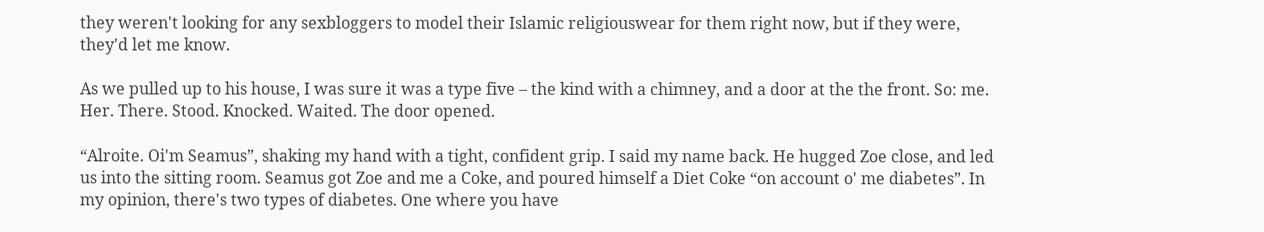they weren't looking for any sexbloggers to model their Islamic religiouswear for them right now, but if they were, they'd let me know.

As we pulled up to his house, I was sure it was a type five – the kind with a chimney, and a door at the the front. So: me. Her. There. Stood. Knocked. Waited. The door opened.

“Alroite. Oi'm Seamus”, shaking my hand with a tight, confident grip. I said my name back. He hugged Zoe close, and led us into the sitting room. Seamus got Zoe and me a Coke, and poured himself a Diet Coke “on account o' me diabetes”. In my opinion, there's two types of diabetes. One where you have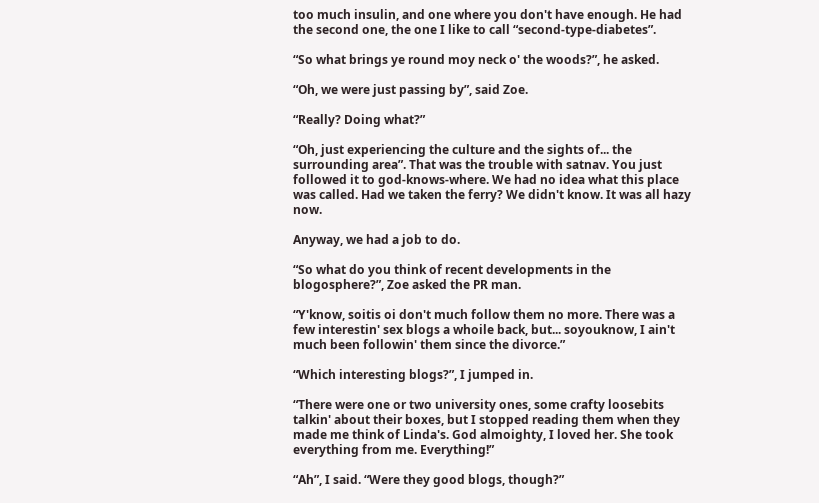too much insulin, and one where you don't have enough. He had the second one, the one I like to call “second-type-diabetes”.

“So what brings ye round moy neck o' the woods?”, he asked.

“Oh, we were just passing by”, said Zoe.

“Really? Doing what?”

“Oh, just experiencing the culture and the sights of... the surrounding area”. That was the trouble with satnav. You just followed it to god-knows-where. We had no idea what this place was called. Had we taken the ferry? We didn't know. It was all hazy now.

Anyway, we had a job to do.

“So what do you think of recent developments in the blogosphere?”, Zoe asked the PR man.

“Y'know, soitis oi don't much follow them no more. There was a few interestin' sex blogs a whoile back, but... soyouknow, I ain't much been followin' them since the divorce.”

“Which interesting blogs?”, I jumped in.

“There were one or two university ones, some crafty loosebits talkin' about their boxes, but I stopped reading them when they made me think of Linda's. God almoighty, I loved her. She took everything from me. Everything!”

“Ah”, I said. “Were they good blogs, though?”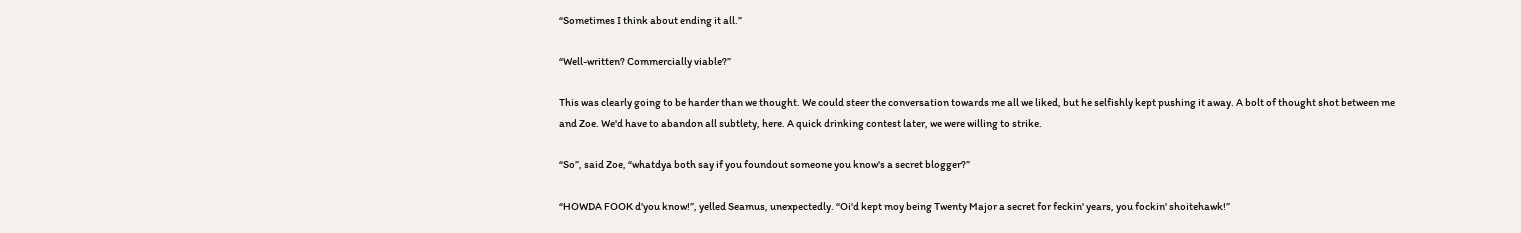“Sometimes I think about ending it all.”

“Well-written? Commercially viable?”

This was clearly going to be harder than we thought. We could steer the conversation towards me all we liked, but he selfishly kept pushing it away. A bolt of thought shot between me and Zoe. We'd have to abandon all subtlety, here. A quick drinking contest later, we were willing to strike.

“So”, said Zoe, “whatdya both say if you foundout someone you know's a secret blogger?”

“HOWDA FOOK d'you know!”, yelled Seamus, unexpectedly. “Oi'd kept moy being Twenty Major a secret for feckin' years, you fockin' shoitehawk!”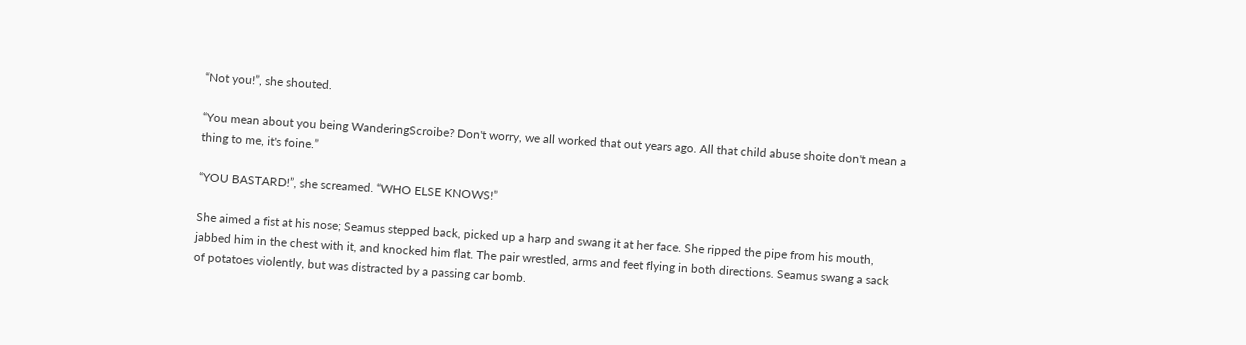“Not you!”, she shouted.

“You mean about you being WanderingScroibe? Don't worry, we all worked that out years ago. All that child abuse shoite don't mean a thing to me, it's foine.”

“YOU BASTARD!”, she screamed. “WHO ELSE KNOWS!”

She aimed a fist at his nose; Seamus stepped back, picked up a harp and swang it at her face. She ripped the pipe from his mouth, jabbed him in the chest with it, and knocked him flat. The pair wrestled, arms and feet flying in both directions. Seamus swang a sack of potatoes violently, but was distracted by a passing car bomb.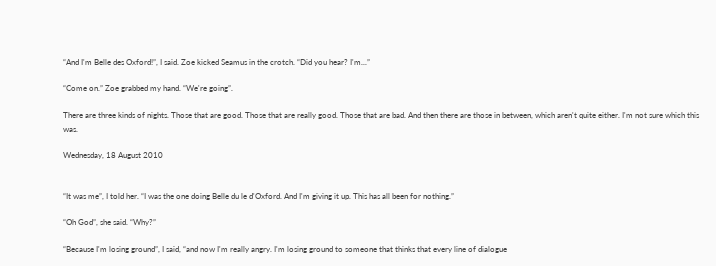“And I'm Belle des Oxford!”, I said. Zoe kicked Seamus in the crotch. “Did you hear? I'm...”

“Come on.” Zoe grabbed my hand. “We're going”.

There are three kinds of nights. Those that are good. Those that are really good. Those that are bad. And then there are those in between, which aren't quite either. I'm not sure which this was.

Wednesday, 18 August 2010


“It was me”, I told her. “I was the one doing Belle du le d'Oxford. And I'm giving it up. This has all been for nothing.”

“Oh God”, she said. “Why?”

“Because I'm losing ground”, I said, “and now I'm really angry. I'm losing ground to someone that thinks that every line of dialogue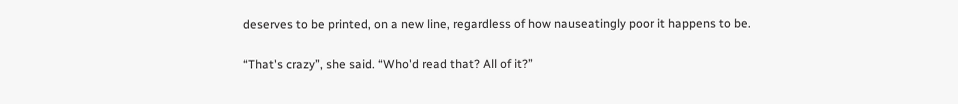deserves to be printed, on a new line, regardless of how nauseatingly poor it happens to be.

“That's crazy”, she said. “Who'd read that? All of it?”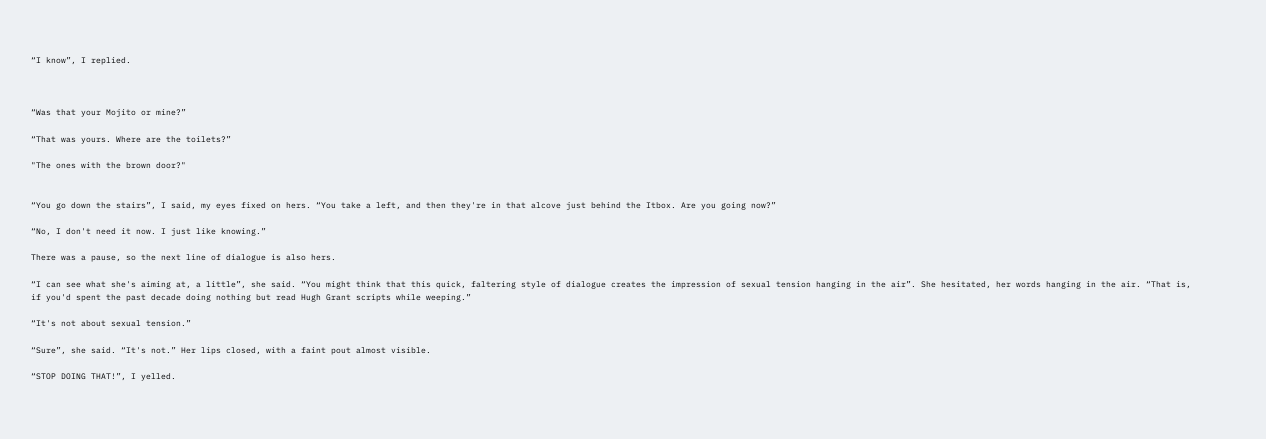“I know”, I replied.



“Was that your Mojito or mine?”

“That was yours. Where are the toilets?”

"The ones with the brown door?"


“You go down the stairs”, I said, my eyes fixed on hers. “You take a left, and then they're in that alcove just behind the Itbox. Are you going now?”

“No, I don't need it now. I just like knowing.”

There was a pause, so the next line of dialogue is also hers.

“I can see what she's aiming at, a little”, she said. “You might think that this quick, faltering style of dialogue creates the impression of sexual tension hanging in the air”. She hesitated, her words hanging in the air. “That is, if you'd spent the past decade doing nothing but read Hugh Grant scripts while weeping.”

“It's not about sexual tension.”

“Sure”, she said. “It's not.” Her lips closed, with a faint pout almost visible.

“STOP DOING THAT!”, I yelled.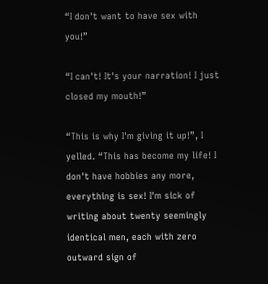“I don't want to have sex with you!”

“I can't! It's your narration! I just closed my mouth!”

“This is why I'm giving it up!”, I yelled. “This has become my life! I don't have hobbies any more, everything is sex! I'm sick of writing about twenty seemingly identical men, each with zero outward sign of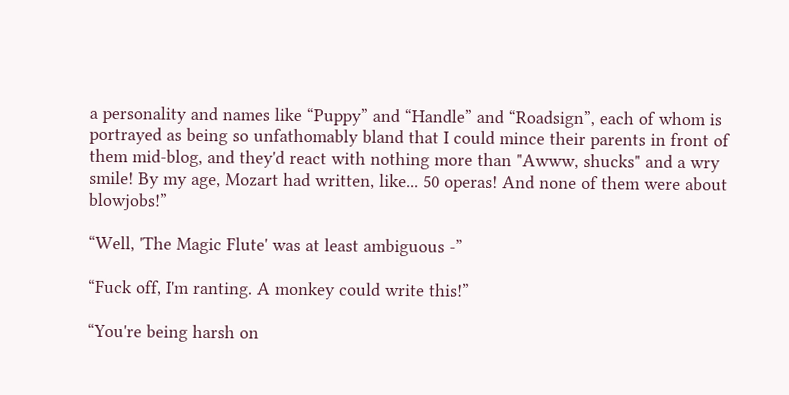a personality and names like “Puppy” and “Handle” and “Roadsign”, each of whom is portrayed as being so unfathomably bland that I could mince their parents in front of them mid-blog, and they'd react with nothing more than "Awww, shucks" and a wry smile! By my age, Mozart had written, like... 50 operas! And none of them were about blowjobs!”

“Well, 'The Magic Flute' was at least ambiguous -”

“Fuck off, I'm ranting. A monkey could write this!”

“You're being harsh on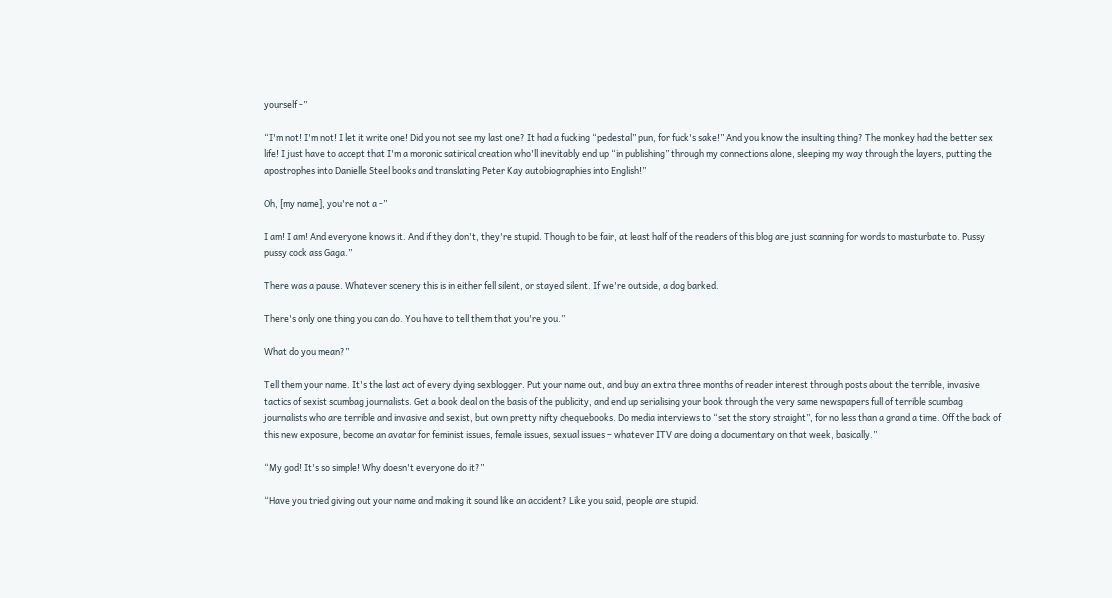yourself -”

“I'm not! I'm not! I let it write one! Did you not see my last one? It had a fucking “pedestal” pun, for fuck's sake!” And you know the insulting thing? The monkey had the better sex life! I just have to accept that I'm a moronic satirical creation who'll inevitably end up “in publishing” through my connections alone, sleeping my way through the layers, putting the apostrophes into Danielle Steel books and translating Peter Kay autobiographies into English!”

Oh, [my name], you're not a -”

I am! I am! And everyone knows it. And if they don't, they're stupid. Though to be fair, at least half of the readers of this blog are just scanning for words to masturbate to. Pussy pussy cock ass Gaga.”

There was a pause. Whatever scenery this is in either fell silent, or stayed silent. If we're outside, a dog barked.

There's only one thing you can do. You have to tell them that you're you.”

What do you mean?”

Tell them your name. It's the last act of every dying sexblogger. Put your name out, and buy an extra three months of reader interest through posts about the terrible, invasive tactics of sexist scumbag journalists. Get a book deal on the basis of the publicity, and end up serialising your book through the very same newspapers full of terrible scumbag journalists who are terrible and invasive and sexist, but own pretty nifty chequebooks. Do media interviews to “set the story straight”, for no less than a grand a time. Off the back of this new exposure, become an avatar for feminist issues, female issues, sexual issues – whatever ITV are doing a documentary on that week, basically.”

“My god! It's so simple! Why doesn't everyone do it?”

“Have you tried giving out your name and making it sound like an accident? Like you said, people are stupid.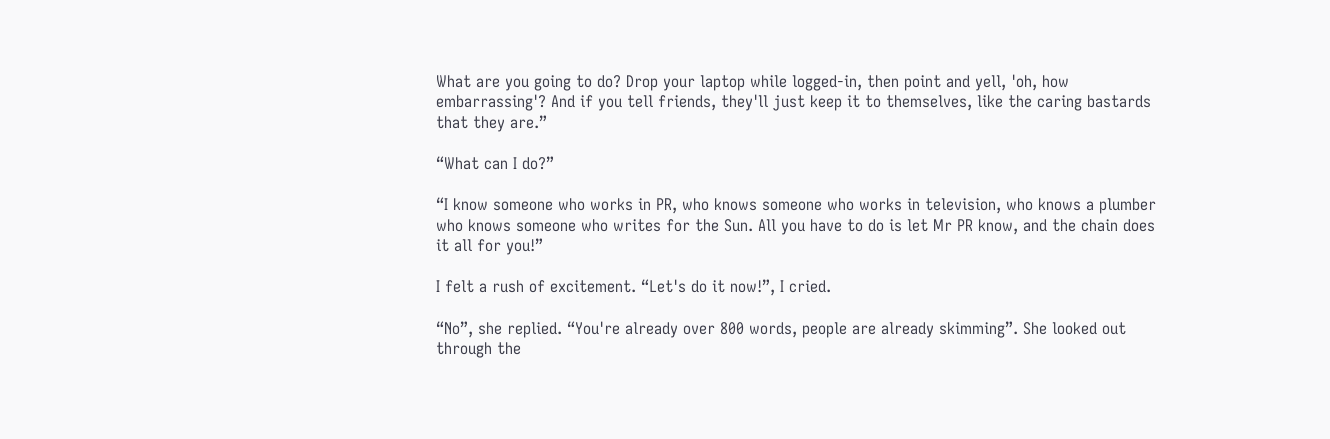What are you going to do? Drop your laptop while logged-in, then point and yell, 'oh, how embarrassing'? And if you tell friends, they'll just keep it to themselves, like the caring bastards that they are.”

“What can I do?”

“I know someone who works in PR, who knows someone who works in television, who knows a plumber who knows someone who writes for the Sun. All you have to do is let Mr PR know, and the chain does it all for you!”

I felt a rush of excitement. “Let's do it now!”, I cried.

“No”, she replied. “You're already over 800 words, people are already skimming”. She looked out through the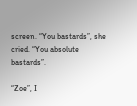screen. “You bastards”, she cried. “You absolute bastards”.

“Zoe”, I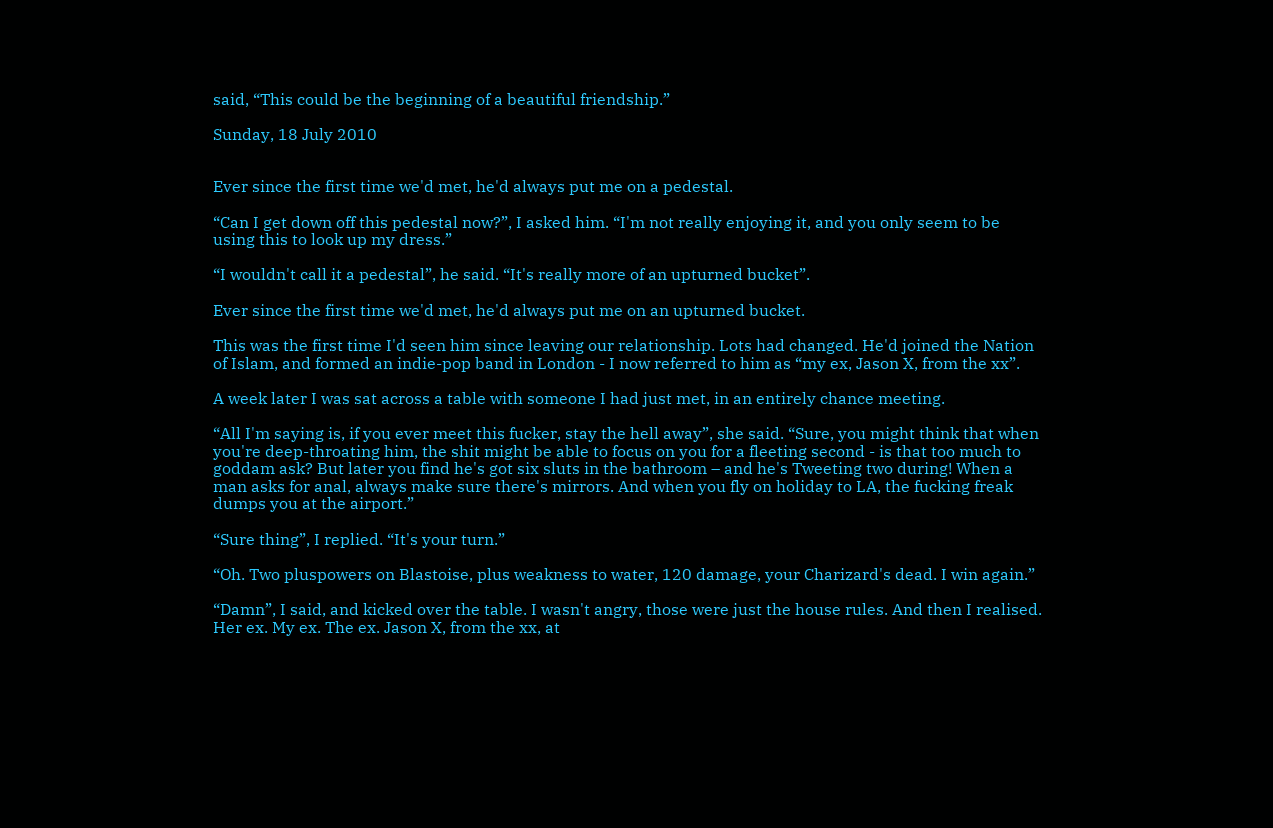said, “This could be the beginning of a beautiful friendship.”

Sunday, 18 July 2010


Ever since the first time we'd met, he'd always put me on a pedestal.

“Can I get down off this pedestal now?”, I asked him. “I'm not really enjoying it, and you only seem to be using this to look up my dress.”

“I wouldn't call it a pedestal”, he said. “It's really more of an upturned bucket”.

Ever since the first time we'd met, he'd always put me on an upturned bucket.

This was the first time I'd seen him since leaving our relationship. Lots had changed. He'd joined the Nation of Islam, and formed an indie-pop band in London - I now referred to him as “my ex, Jason X, from the xx”.

A week later I was sat across a table with someone I had just met, in an entirely chance meeting.

“All I'm saying is, if you ever meet this fucker, stay the hell away”, she said. “Sure, you might think that when you're deep-throating him, the shit might be able to focus on you for a fleeting second - is that too much to goddam ask? But later you find he's got six sluts in the bathroom – and he's Tweeting two during! When a man asks for anal, always make sure there's mirrors. And when you fly on holiday to LA, the fucking freak dumps you at the airport.”

“Sure thing”, I replied. “It's your turn.”

“Oh. Two pluspowers on Blastoise, plus weakness to water, 120 damage, your Charizard's dead. I win again.”

“Damn”, I said, and kicked over the table. I wasn't angry, those were just the house rules. And then I realised. Her ex. My ex. The ex. Jason X, from the xx, at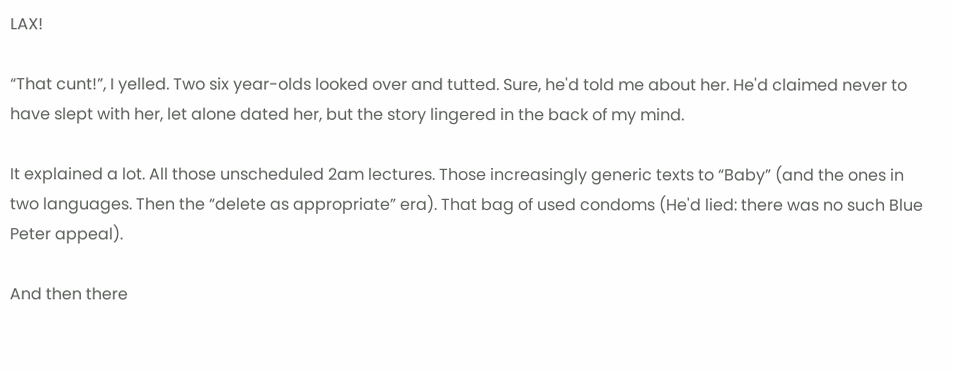LAX!

“That cunt!”, I yelled. Two six year-olds looked over and tutted. Sure, he'd told me about her. He'd claimed never to have slept with her, let alone dated her, but the story lingered in the back of my mind.

It explained a lot. All those unscheduled 2am lectures. Those increasingly generic texts to “Baby” (and the ones in two languages. Then the “delete as appropriate” era). That bag of used condoms (He'd lied: there was no such Blue Peter appeal).

And then there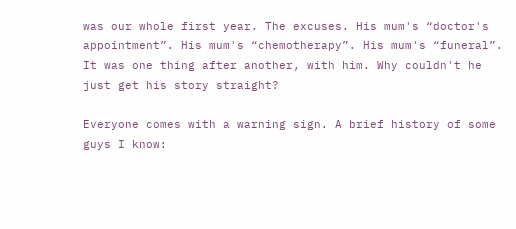was our whole first year. The excuses. His mum's “doctor's appointment”. His mum's “chemotherapy”. His mum's “funeral”. It was one thing after another, with him. Why couldn't he just get his story straight?

Everyone comes with a warning sign. A brief history of some guys I know: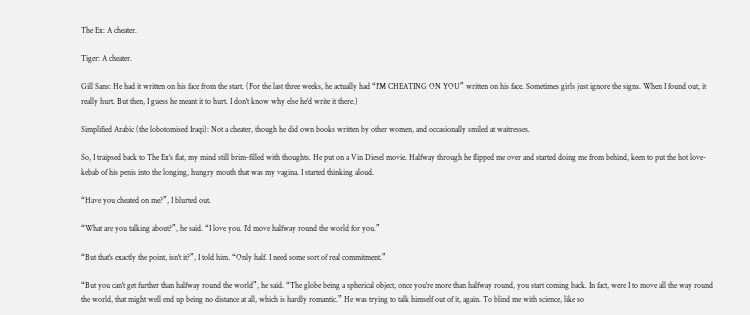The Ex: A cheater.

Tiger: A cheater.

Gill Sans: He had it written on his face from the start. (For the last three weeks, he actually had “I'M CHEATING ON YOU” written on his face. Sometimes girls just ignore the signs. When I found out, it really hurt. But then, I guess he meant it to hurt. I don't know why else he'd write it there.)

Simplified Arabic (the lobotomised Iraqi): Not a cheater, though he did own books written by other women, and occasionally smiled at waitresses.

So, I traipsed back to The Ex's flat, my mind still brim-filled with thoughts. He put on a Vin Diesel movie. Halfway through he flipped me over and started doing me from behind, keen to put the hot love-kebab of his penis into the longing, hungry mouth that was my vagina. I started thinking aloud.

“Have you cheated on me?”, I blurted out.

“What are you talking about?”, he said. “I love you. I'd move halfway round the world for you.”

“But that's exactly the point, isn't it?”, I told him. “Only half. I need some sort of real commitment.”

“But you can't get further than halfway round the world”, he said. “The globe being a spherical object, once you're more than halfway round, you start coming back. In fact, were I to move all the way round the world, that might well end up being no distance at all, which is hardly romantic.” He was trying to talk himself out of it, again. To blind me with science, like so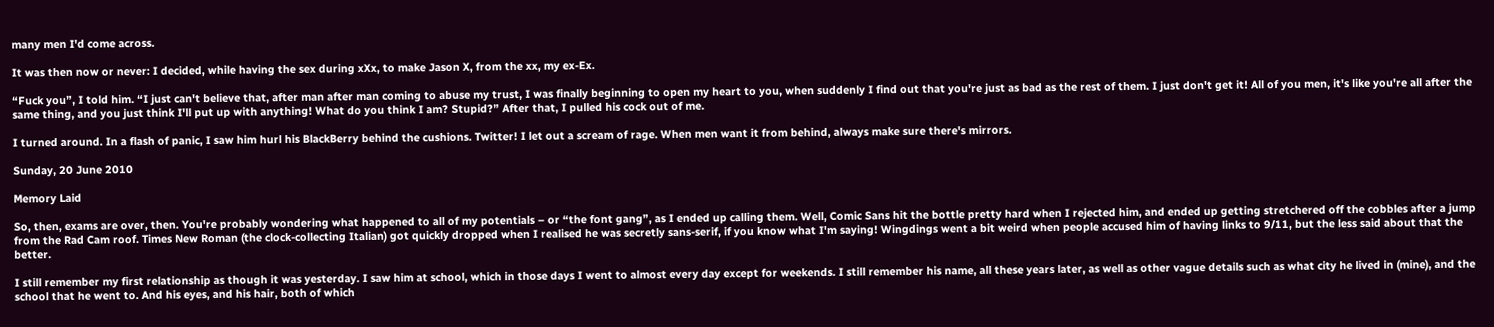many men I'd come across.

It was then now or never: I decided, while having the sex during xXx, to make Jason X, from the xx, my ex-Ex.

“Fuck you”, I told him. “I just can't believe that, after man after man coming to abuse my trust, I was finally beginning to open my heart to you, when suddenly I find out that you're just as bad as the rest of them. I just don't get it! All of you men, it's like you're all after the same thing, and you just think I'll put up with anything! What do you think I am? Stupid?” After that, I pulled his cock out of me.

I turned around. In a flash of panic, I saw him hurl his BlackBerry behind the cushions. Twitter! I let out a scream of rage. When men want it from behind, always make sure there's mirrors.

Sunday, 20 June 2010

Memory Laid

So, then, exams are over, then. You're probably wondering what happened to all of my potentials – or “the font gang”, as I ended up calling them. Well, Comic Sans hit the bottle pretty hard when I rejected him, and ended up getting stretchered off the cobbles after a jump from the Rad Cam roof. Times New Roman (the clock-collecting Italian) got quickly dropped when I realised he was secretly sans-serif, if you know what I'm saying! Wingdings went a bit weird when people accused him of having links to 9/11, but the less said about that the better.

I still remember my first relationship as though it was yesterday. I saw him at school, which in those days I went to almost every day except for weekends. I still remember his name, all these years later, as well as other vague details such as what city he lived in (mine), and the school that he went to. And his eyes, and his hair, both of which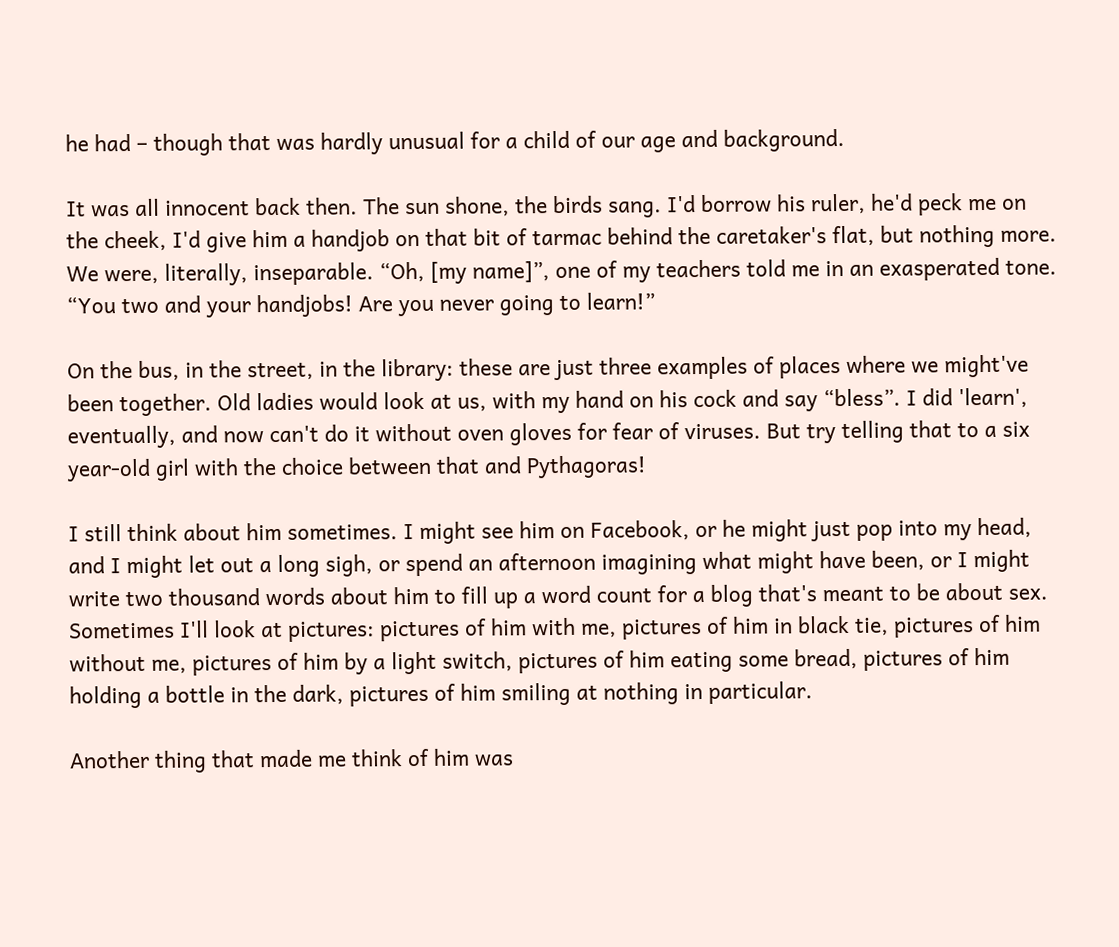he had – though that was hardly unusual for a child of our age and background.

It was all innocent back then. The sun shone, the birds sang. I'd borrow his ruler, he'd peck me on the cheek, I'd give him a handjob on that bit of tarmac behind the caretaker's flat, but nothing more. We were, literally, inseparable. “Oh, [my name]”, one of my teachers told me in an exasperated tone. “You two and your handjobs! Are you never going to learn!”

On the bus, in the street, in the library: these are just three examples of places where we might've been together. Old ladies would look at us, with my hand on his cock and say “bless”. I did 'learn', eventually, and now can't do it without oven gloves for fear of viruses. But try telling that to a six year-old girl with the choice between that and Pythagoras!

I still think about him sometimes. I might see him on Facebook, or he might just pop into my head, and I might let out a long sigh, or spend an afternoon imagining what might have been, or I might write two thousand words about him to fill up a word count for a blog that's meant to be about sex. Sometimes I'll look at pictures: pictures of him with me, pictures of him in black tie, pictures of him without me, pictures of him by a light switch, pictures of him eating some bread, pictures of him holding a bottle in the dark, pictures of him smiling at nothing in particular.

Another thing that made me think of him was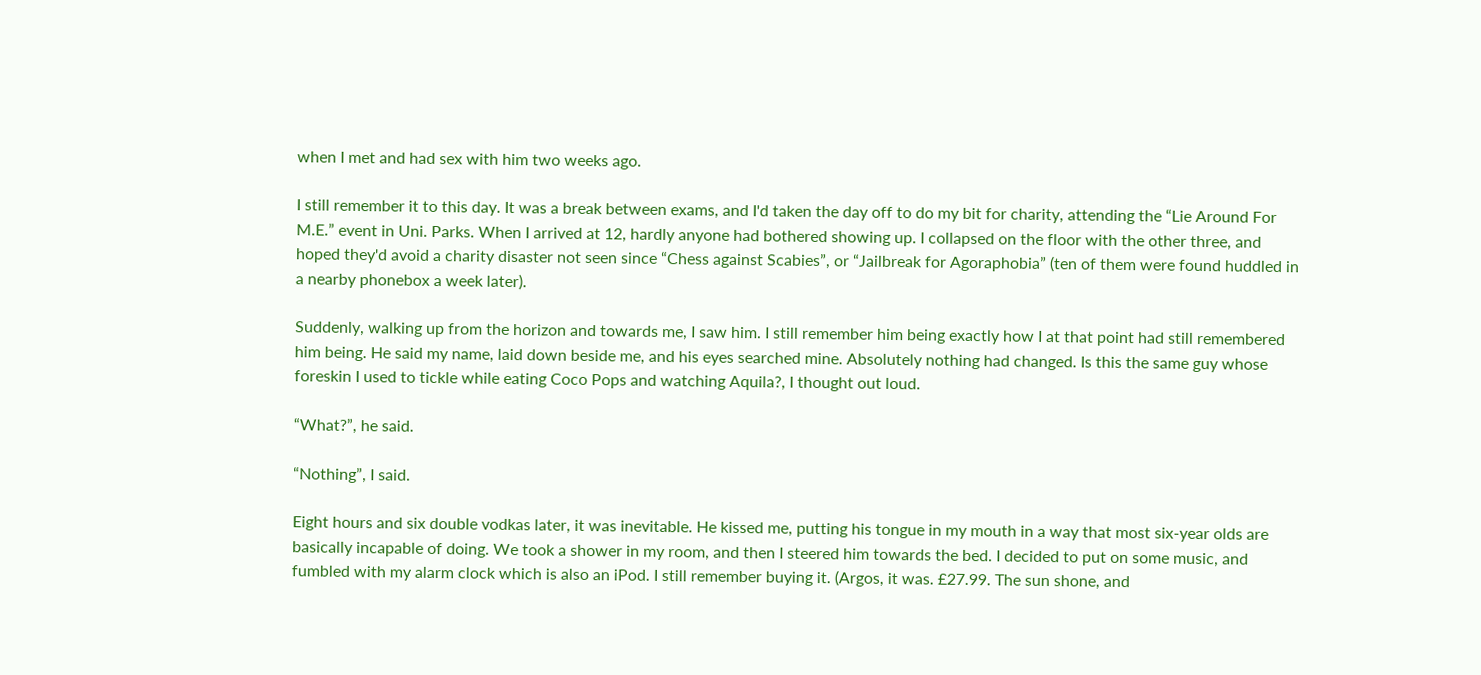when I met and had sex with him two weeks ago.

I still remember it to this day. It was a break between exams, and I'd taken the day off to do my bit for charity, attending the “Lie Around For M.E.” event in Uni. Parks. When I arrived at 12, hardly anyone had bothered showing up. I collapsed on the floor with the other three, and hoped they'd avoid a charity disaster not seen since “Chess against Scabies”, or “Jailbreak for Agoraphobia” (ten of them were found huddled in a nearby phonebox a week later).

Suddenly, walking up from the horizon and towards me, I saw him. I still remember him being exactly how I at that point had still remembered him being. He said my name, laid down beside me, and his eyes searched mine. Absolutely nothing had changed. Is this the same guy whose foreskin I used to tickle while eating Coco Pops and watching Aquila?, I thought out loud.

“What?”, he said.

“Nothing”, I said.

Eight hours and six double vodkas later, it was inevitable. He kissed me, putting his tongue in my mouth in a way that most six-year olds are basically incapable of doing. We took a shower in my room, and then I steered him towards the bed. I decided to put on some music, and fumbled with my alarm clock which is also an iPod. I still remember buying it. (Argos, it was. £27.99. The sun shone, and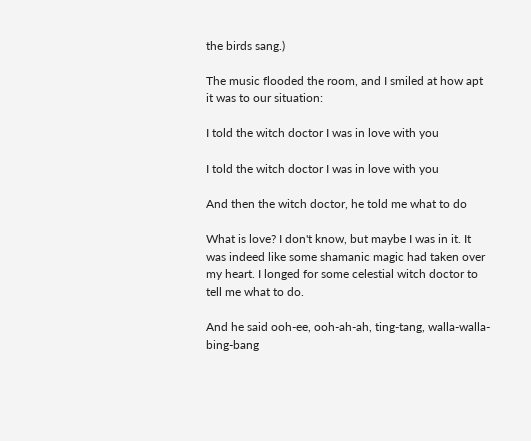the birds sang.)

The music flooded the room, and I smiled at how apt it was to our situation:

I told the witch doctor I was in love with you

I told the witch doctor I was in love with you

And then the witch doctor, he told me what to do

What is love? I don't know, but maybe I was in it. It was indeed like some shamanic magic had taken over my heart. I longed for some celestial witch doctor to tell me what to do.

And he said ooh-ee, ooh-ah-ah, ting-tang, walla-walla-bing-bang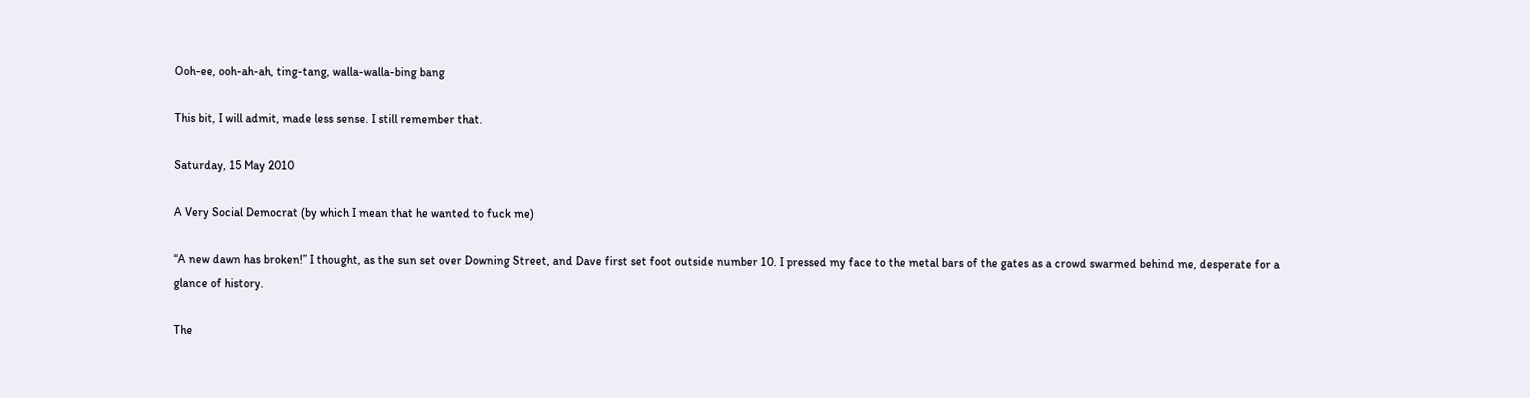Ooh-ee, ooh-ah-ah, ting-tang, walla-walla-bing bang

This bit, I will admit, made less sense. I still remember that.

Saturday, 15 May 2010

A Very Social Democrat (by which I mean that he wanted to fuck me)

“A new dawn has broken!” I thought, as the sun set over Downing Street, and Dave first set foot outside number 10. I pressed my face to the metal bars of the gates as a crowd swarmed behind me, desperate for a glance of history.

The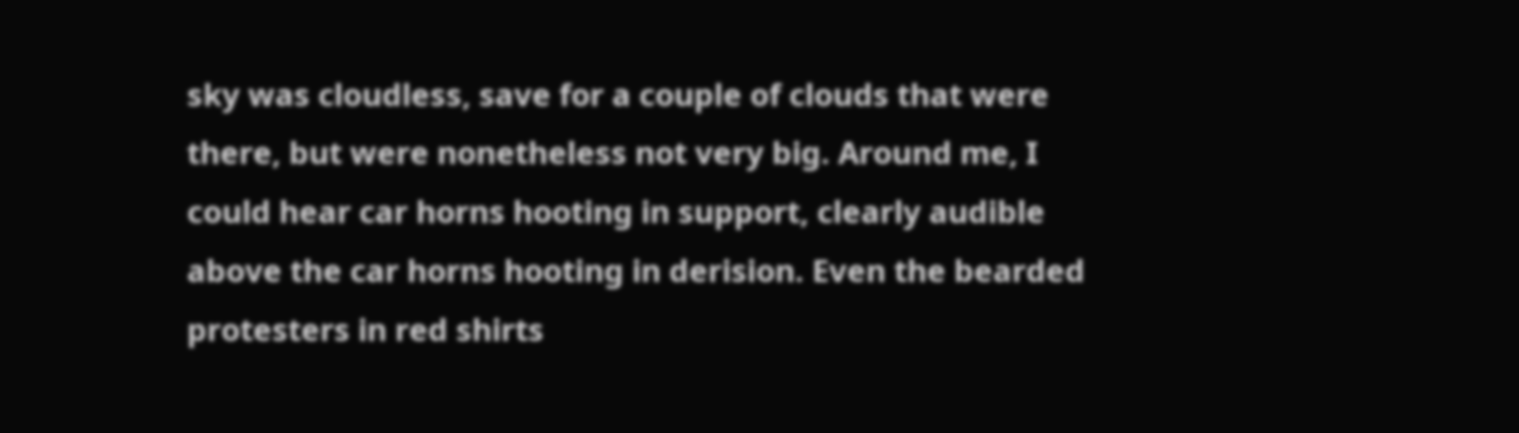sky was cloudless, save for a couple of clouds that were there, but were nonetheless not very big. Around me, I could hear car horns hooting in support, clearly audible above the car horns hooting in derision. Even the bearded protesters in red shirts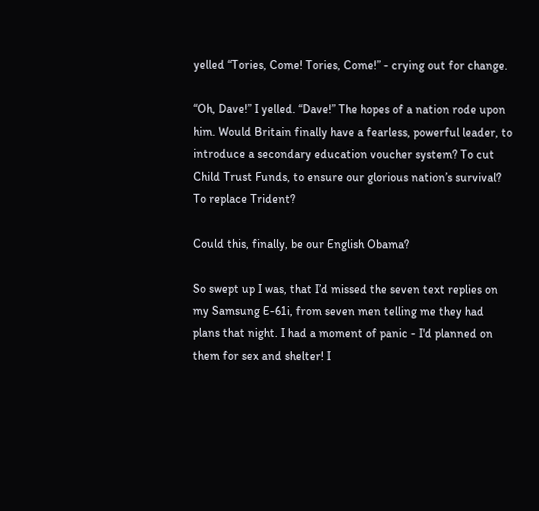yelled “Tories, Come! Tories, Come!” - crying out for change.

“Oh, Dave!” I yelled. “Dave!” The hopes of a nation rode upon him. Would Britain finally have a fearless, powerful leader, to introduce a secondary education voucher system? To cut Child Trust Funds, to ensure our glorious nation’s survival? To replace Trident?

Could this, finally, be our English Obama?

So swept up I was, that I’d missed the seven text replies on my Samsung E-61i, from seven men telling me they had plans that night. I had a moment of panic - I'd planned on them for sex and shelter! I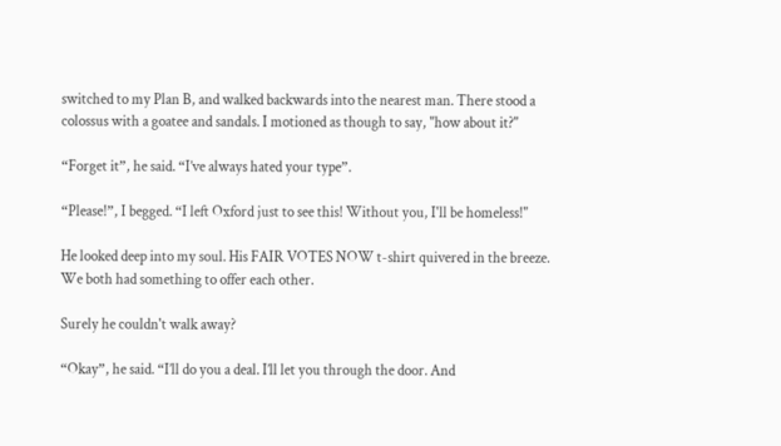switched to my Plan B, and walked backwards into the nearest man. There stood a colossus with a goatee and sandals. I motioned as though to say, "how about it?"

“Forget it”, he said. “I’ve always hated your type”.

“Please!”, I begged. “I left Oxford just to see this! Without you, I'll be homeless!"

He looked deep into my soul. His FAIR VOTES NOW t-shirt quivered in the breeze. We both had something to offer each other.

Surely he couldn't walk away?

“Okay”, he said. “I’ll do you a deal. I’ll let you through the door. And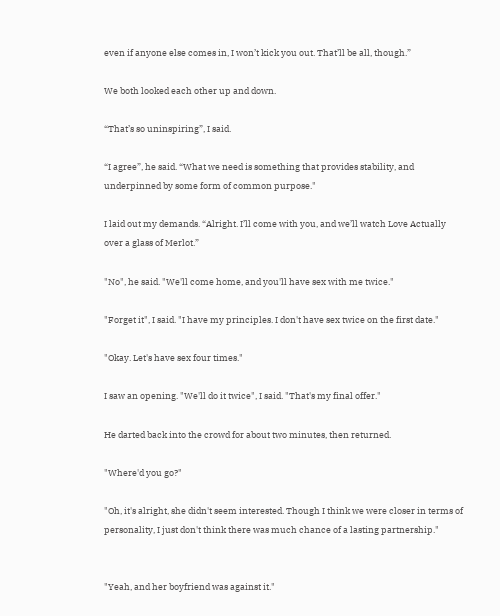even if anyone else comes in, I won’t kick you out. That’ll be all, though.”

We both looked each other up and down.

“That’s so uninspiring”, I said.

“I agree”, he said. “What we need is something that provides stability, and underpinned by some form of common purpose."

I laid out my demands. “Alright. I’ll come with you, and we’ll watch Love Actually over a glass of Merlot.”

"No", he said. "We'll come home, and you'll have sex with me twice."

"Forget it", I said. "I have my principles. I don't have sex twice on the first date."

"Okay. Let's have sex four times."

I saw an opening. "We'll do it twice", I said. "That's my final offer."

He darted back into the crowd for about two minutes, then returned.

"Where'd you go?"

"Oh, it's alright, she didn't seem interested. Though I think we were closer in terms of personality, I just don't think there was much chance of a lasting partnership."


"Yeah, and her boyfriend was against it."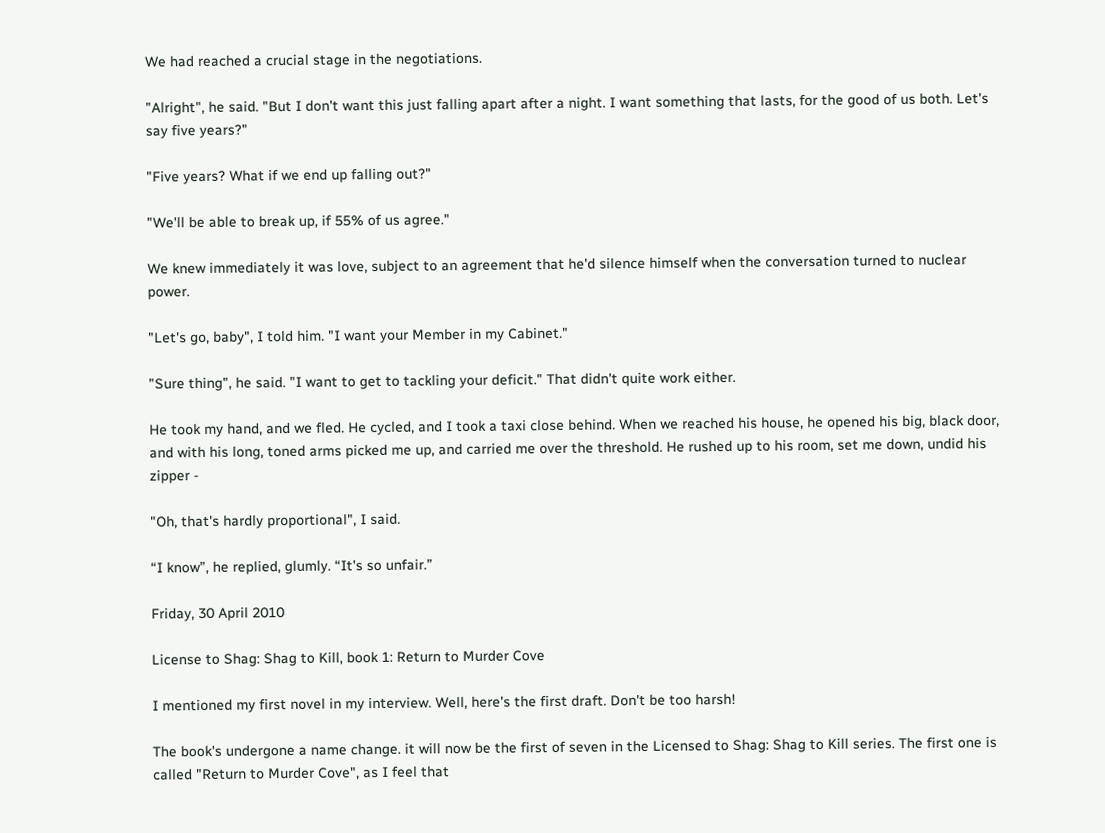We had reached a crucial stage in the negotiations.

"Alright", he said. "But I don't want this just falling apart after a night. I want something that lasts, for the good of us both. Let's say five years?"

"Five years? What if we end up falling out?"

"We'll be able to break up, if 55% of us agree."

We knew immediately it was love, subject to an agreement that he'd silence himself when the conversation turned to nuclear power.

"Let's go, baby", I told him. "I want your Member in my Cabinet."

"Sure thing", he said. "I want to get to tackling your deficit." That didn't quite work either.

He took my hand, and we fled. He cycled, and I took a taxi close behind. When we reached his house, he opened his big, black door, and with his long, toned arms picked me up, and carried me over the threshold. He rushed up to his room, set me down, undid his zipper -

"Oh, that's hardly proportional", I said.

“I know”, he replied, glumly. “It's so unfair.”

Friday, 30 April 2010

License to Shag: Shag to Kill, book 1: Return to Murder Cove

I mentioned my first novel in my interview. Well, here's the first draft. Don't be too harsh!

The book's undergone a name change. it will now be the first of seven in the Licensed to Shag: Shag to Kill series. The first one is called "Return to Murder Cove", as I feel that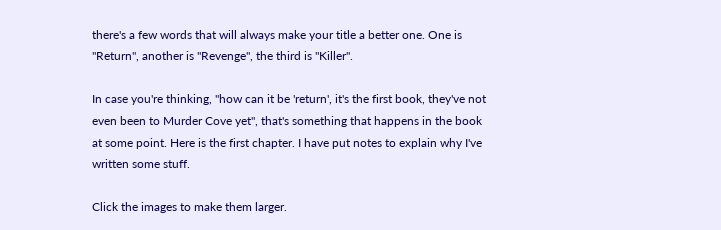there's a few words that will always make your title a better one. One is "Return", another is "Revenge", the third is "Killer".

In case you're thinking, "how can it be 'return', it's the first book, they've not even been to Murder Cove yet", that's something that happens in the book at some point. Here is the first chapter. I have put notes to explain why I've written some stuff.

Click the images to make them larger.